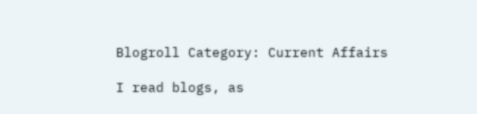Blogroll Category: Current Affairs

I read blogs, as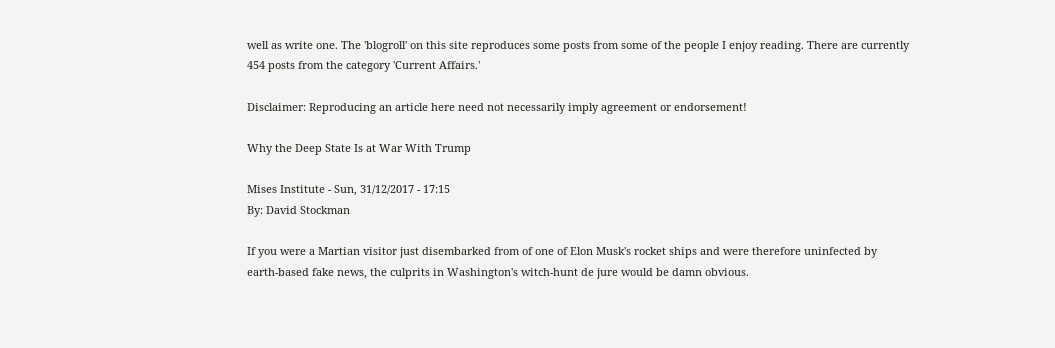well as write one. The 'blogroll' on this site reproduces some posts from some of the people I enjoy reading. There are currently 454 posts from the category 'Current Affairs.'

Disclaimer: Reproducing an article here need not necessarily imply agreement or endorsement!

Why the Deep State Is at War With Trump

Mises Institute - Sun, 31/12/2017 - 17:15
By: David Stockman

If you were a Martian visitor just disembarked from of one of Elon Musk's rocket ships and were therefore uninfected by earth-based fake news, the culprits in Washington's witch-hunt de jure would be damn obvious.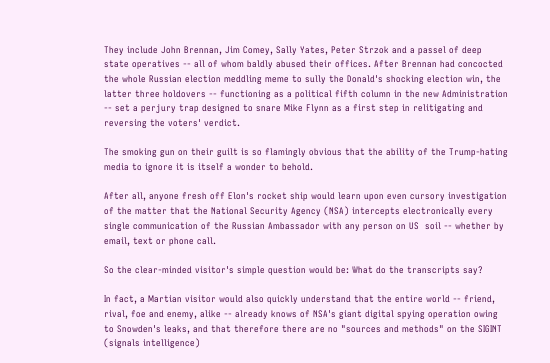They include John Brennan, Jim Comey, Sally Yates, Peter Strzok and a passel of deep state operatives -- all of whom baldly abused their offices. After Brennan had concocted the whole Russian election meddling meme to sully the Donald's shocking election win, the latter three holdovers -- functioning as a political fifth column in the new Administration -- set a perjury trap designed to snare Mike Flynn as a first step in relitigating and reversing the voters' verdict.

The smoking gun on their guilt is so flamingly obvious that the ability of the Trump-hating media to ignore it is itself a wonder to behold.

After all, anyone fresh off Elon's rocket ship would learn upon even cursory investigation of the matter that the National Security Agency (NSA) intercepts electronically every single communication of the Russian Ambassador with any person on US  soil -- whether by email, text or phone call.

So the clear-minded visitor's simple question would be: What do the transcripts say?

In fact, a Martian visitor would also quickly understand that the entire world -- friend, rival, foe and enemy, alike -- already knows of NSA's giant digital spying operation owing to Snowden's leaks, and that therefore there are no "sources and methods" on the SIGINT (signals intelligence)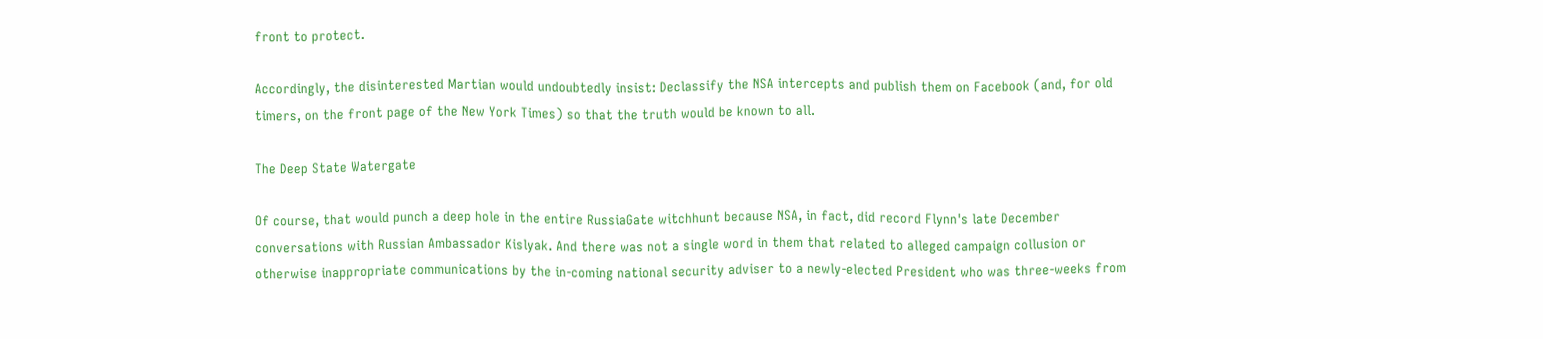front to protect.

Accordingly, the disinterested Martian would undoubtedly insist: Declassify the NSA intercepts and publish them on Facebook (and, for old timers, on the front page of the New York Times) so that the truth would be known to all.

The Deep State Watergate

Of course, that would punch a deep hole in the entire RussiaGate witchhunt because NSA, in fact, did record Flynn's late December conversations with Russian Ambassador Kislyak. And there was not a single word in them that related to alleged campaign collusion or otherwise inappropriate communications by the in-coming national security adviser to a newly-elected President who was three-weeks from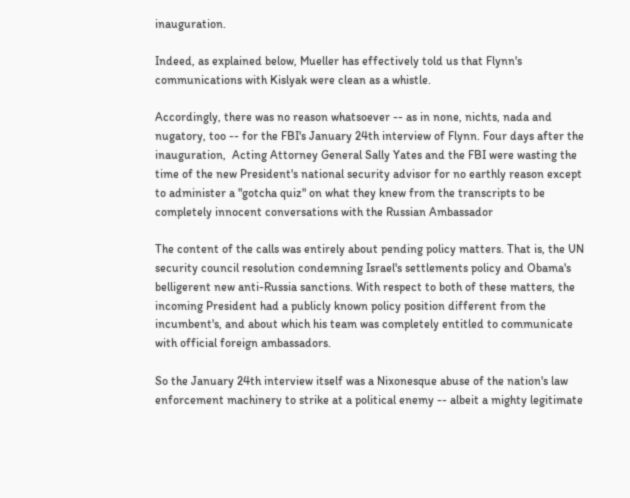inauguration.

Indeed, as explained below, Mueller has effectively told us that Flynn's communications with Kislyak were clean as a whistle.

Accordingly, there was no reason whatsoever -- as in none, nichts, nada and nugatory, too -- for the FBI's January 24th interview of Flynn. Four days after the inauguration,  Acting Attorney General Sally Yates and the FBI were wasting the time of the new President's national security advisor for no earthly reason except to administer a "gotcha quiz" on what they knew from the transcripts to be completely innocent conversations with the Russian Ambassador

The content of the calls was entirely about pending policy matters. That is, the UN security council resolution condemning Israel's settlements policy and Obama's belligerent new anti-Russia sanctions. With respect to both of these matters, the incoming President had a publicly known policy position different from the incumbent's, and about which his team was completely entitled to communicate with official foreign ambassadors.

So the January 24th interview itself was a Nixonesque abuse of the nation's law enforcement machinery to strike at a political enemy -- albeit a mighty legitimate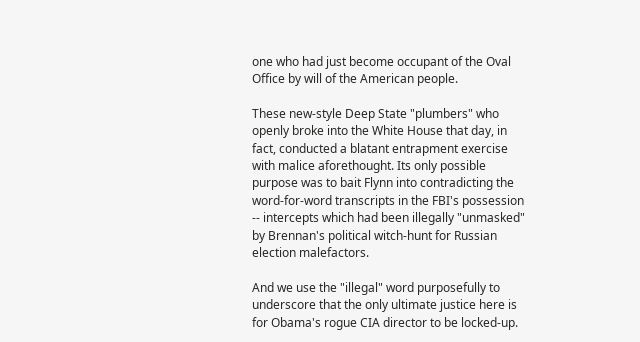one who had just become occupant of the Oval Office by will of the American people.

These new-style Deep State "plumbers" who openly broke into the White House that day, in fact, conducted a blatant entrapment exercise with malice aforethought. Its only possible purpose was to bait Flynn into contradicting the word-for-word transcripts in the FBI's possession -- intercepts which had been illegally "unmasked" by Brennan's political witch-hunt for Russian election malefactors.

And we use the "illegal" word purposefully to underscore that the only ultimate justice here is for Obama's rogue CIA director to be locked-up.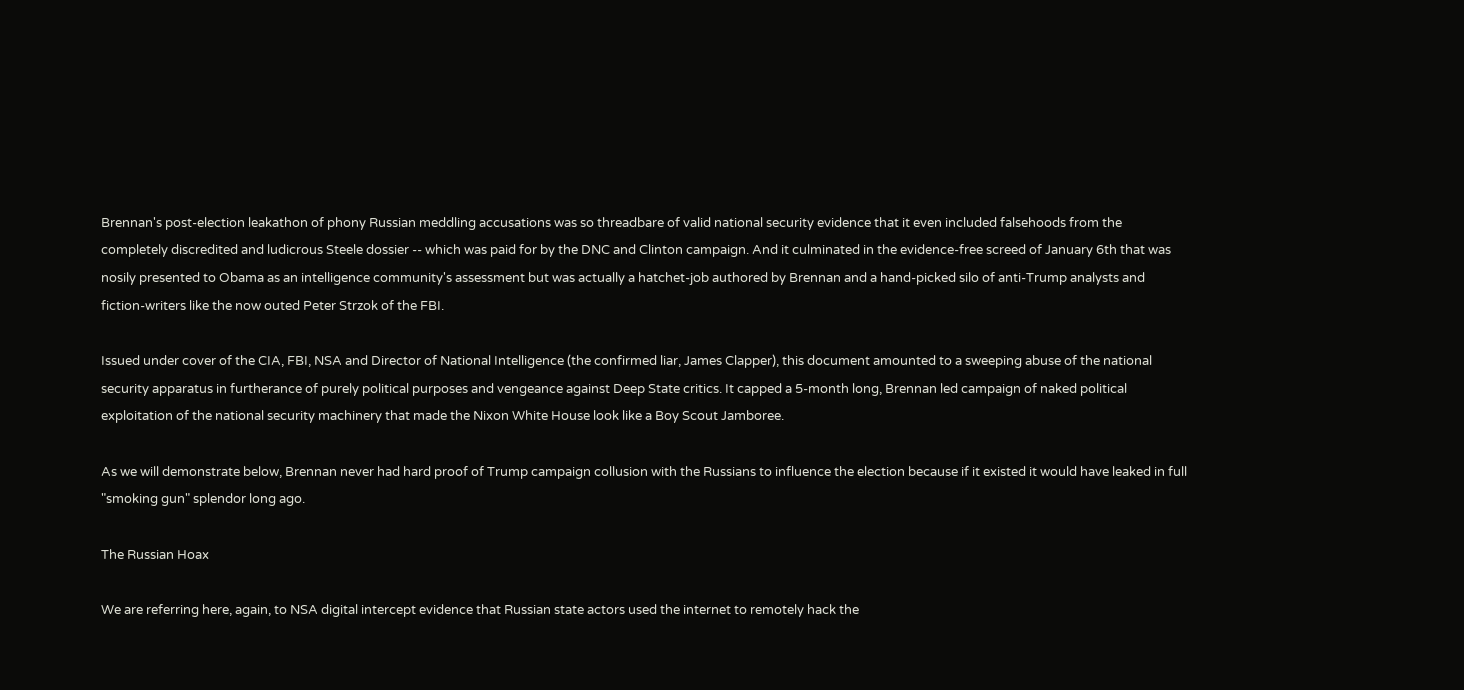Brennan's post-election leakathon of phony Russian meddling accusations was so threadbare of valid national security evidence that it even included falsehoods from the completely discredited and ludicrous Steele dossier -- which was paid for by the DNC and Clinton campaign. And it culminated in the evidence-free screed of January 6th that was nosily presented to Obama as an intelligence community's assessment but was actually a hatchet-job authored by Brennan and a hand-picked silo of anti-Trump analysts and fiction-writers like the now outed Peter Strzok of the FBI.

Issued under cover of the CIA, FBI, NSA and Director of National Intelligence (the confirmed liar, James Clapper), this document amounted to a sweeping abuse of the national security apparatus in furtherance of purely political purposes and vengeance against Deep State critics. It capped a 5-month long, Brennan led campaign of naked political exploitation of the national security machinery that made the Nixon White House look like a Boy Scout Jamboree.

As we will demonstrate below, Brennan never had hard proof of Trump campaign collusion with the Russians to influence the election because if it existed it would have leaked in full "smoking gun" splendor long ago.

The Russian Hoax

We are referring here, again, to NSA digital intercept evidence that Russian state actors used the internet to remotely hack the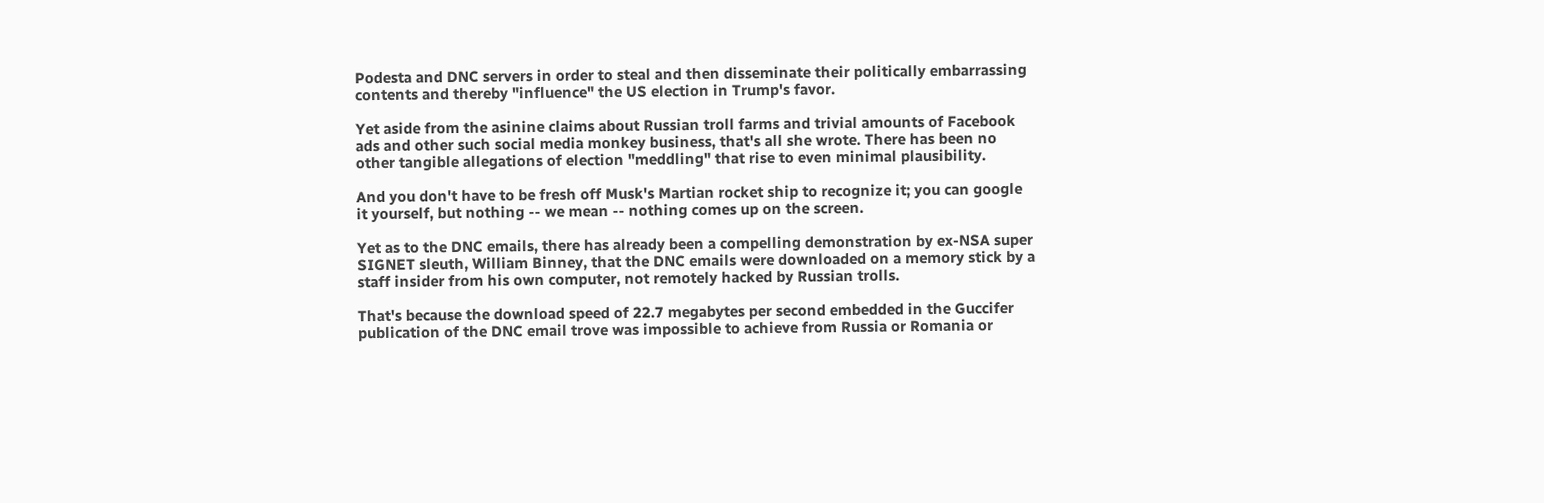Podesta and DNC servers in order to steal and then disseminate their politically embarrassing contents and thereby "influence" the US election in Trump's favor.

Yet aside from the asinine claims about Russian troll farms and trivial amounts of Facebook ads and other such social media monkey business, that's all she wrote. There has been no other tangible allegations of election "meddling" that rise to even minimal plausibility.

And you don't have to be fresh off Musk's Martian rocket ship to recognize it; you can google it yourself, but nothing -- we mean -- nothing comes up on the screen.

Yet as to the DNC emails, there has already been a compelling demonstration by ex-NSA super SIGNET sleuth, William Binney, that the DNC emails were downloaded on a memory stick by a staff insider from his own computer, not remotely hacked by Russian trolls.

That's because the download speed of 22.7 megabytes per second embedded in the Guccifer publication of the DNC email trove was impossible to achieve from Russia or Romania or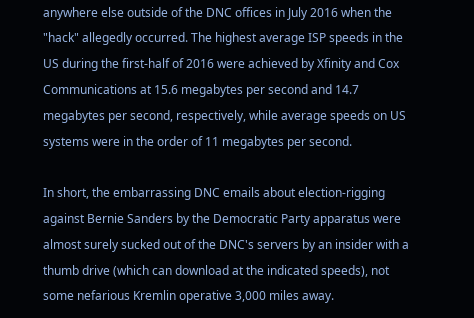anywhere else outside of the DNC offices in July 2016 when the "hack" allegedly occurred. The highest average ISP speeds in the US during the first-half of 2016 were achieved by Xfinity and Cox Communications at 15.6 megabytes per second and 14.7 megabytes per second, respectively, while average speeds on US systems were in the order of 11 megabytes per second.

In short, the embarrassing DNC emails about election-rigging against Bernie Sanders by the Democratic Party apparatus were almost surely sucked out of the DNC's servers by an insider with a thumb drive (which can download at the indicated speeds), not some nefarious Kremlin operative 3,000 miles away.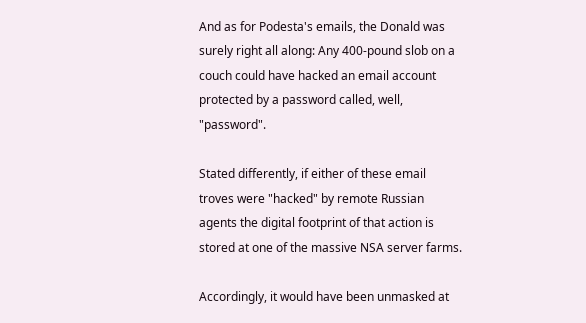And as for Podesta's emails, the Donald was surely right all along: Any 400-pound slob on a couch could have hacked an email account protected by a password called, well, "password".

Stated differently, if either of these email troves were "hacked" by remote Russian agents the digital footprint of that action is stored at one of the massive NSA server farms.

Accordingly, it would have been unmasked at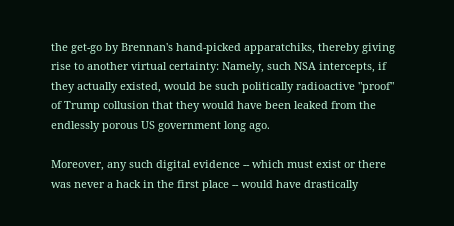the get-go by Brennan's hand-picked apparatchiks, thereby giving rise to another virtual certainty: Namely, such NSA intercepts, if they actually existed, would be such politically radioactive "proof" of Trump collusion that they would have been leaked from the endlessly porous US government long ago.

Moreover, any such digital evidence -- which must exist or there was never a hack in the first place -- would have drastically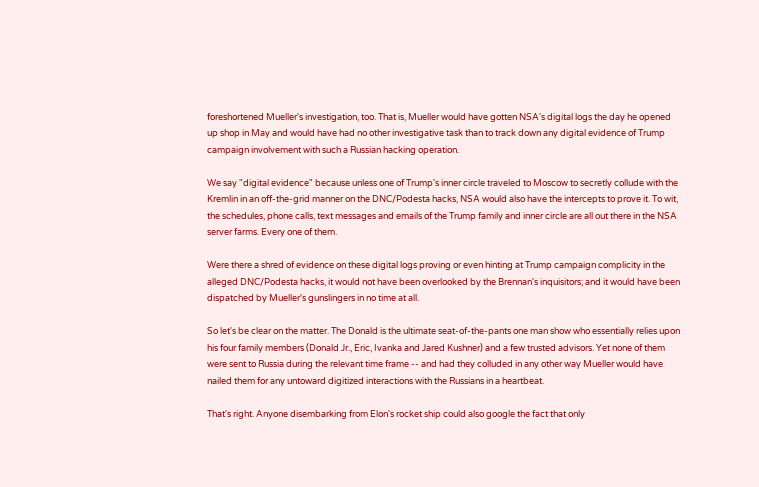foreshortened Mueller's investigation, too. That is, Mueller would have gotten NSA's digital logs the day he opened up shop in May and would have had no other investigative task than to track down any digital evidence of Trump campaign involvement with such a Russian hacking operation.

We say "digital evidence" because unless one of Trump's inner circle traveled to Moscow to secretly collude with the Kremlin in an off-the-grid manner on the DNC/Podesta hacks, NSA would also have the intercepts to prove it. To wit, the schedules, phone calls, text messages and emails of the Trump family and inner circle are all out there in the NSA server farms. Every one of them.

Were there a shred of evidence on these digital logs proving or even hinting at Trump campaign complicity in the alleged DNC/Podesta hacks, it would not have been overlooked by the Brennan's inquisitors; and it would have been dispatched by Mueller's gunslingers in no time at all.

So let's be clear on the matter. The Donald is the ultimate seat-of-the-pants one man show who essentially relies upon his four family members (Donald Jr., Eric, Ivanka and Jared Kushner) and a few trusted advisors. Yet none of them were sent to Russia during the relevant time frame -- and had they colluded in any other way Mueller would have nailed them for any untoward digitized interactions with the Russians in a heartbeat.

That's right. Anyone disembarking from Elon's rocket ship could also google the fact that only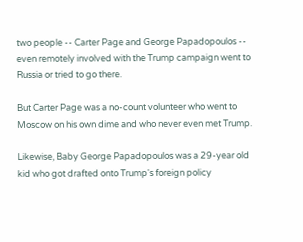two people -- Carter Page and George Papadopoulos -- even remotely involved with the Trump campaign went to Russia or tried to go there.

But Carter Page was a no-count volunteer who went to Moscow on his own dime and who never even met Trump.

Likewise, Baby George Papadopoulos was a 29-year old kid who got drafted onto Trump's foreign policy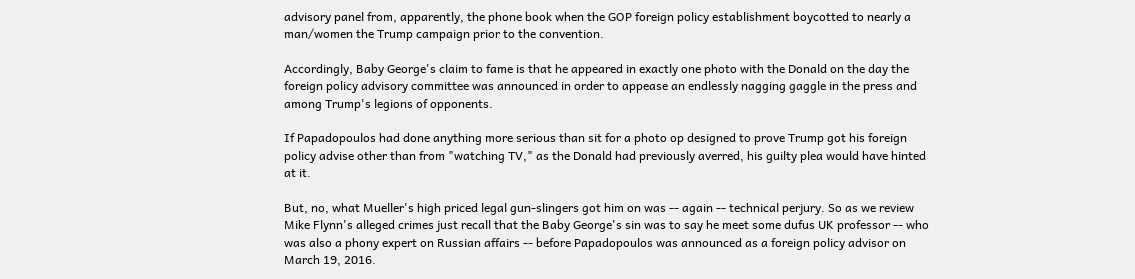advisory panel from, apparently, the phone book when the GOP foreign policy establishment boycotted to nearly a man/women the Trump campaign prior to the convention.

Accordingly, Baby George's claim to fame is that he appeared in exactly one photo with the Donald on the day the foreign policy advisory committee was announced in order to appease an endlessly nagging gaggle in the press and among Trump's legions of opponents.

If Papadopoulos had done anything more serious than sit for a photo op designed to prove Trump got his foreign policy advise other than from "watching TV," as the Donald had previously averred, his guilty plea would have hinted at it.

But, no, what Mueller's high priced legal gun-slingers got him on was -- again -- technical perjury. So as we review Mike Flynn's alleged crimes just recall that the Baby George's sin was to say he meet some dufus UK professor -- who was also a phony expert on Russian affairs -- before Papadopoulos was announced as a foreign policy advisor on March 19, 2016.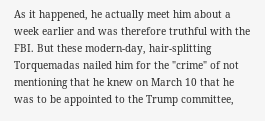As it happened, he actually meet him about a week earlier and was therefore truthful with the FBI. But these modern-day, hair-splitting Torquemadas nailed him for the "crime" of not mentioning that he knew on March 10 that he was to be appointed to the Trump committee,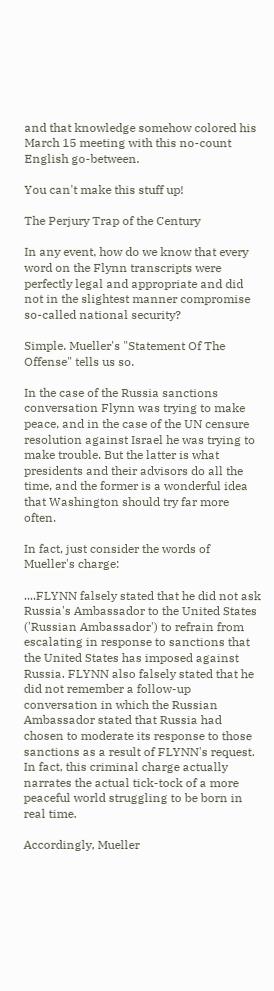and that knowledge somehow colored his March 15 meeting with this no-count English go-between.

You can't make this stuff up!

The Perjury Trap of the Century

In any event, how do we know that every word on the Flynn transcripts were perfectly legal and appropriate and did not in the slightest manner compromise so-called national security?

Simple. Mueller's "Statement Of The Offense" tells us so.

In the case of the Russia sanctions conversation Flynn was trying to make peace, and in the case of the UN censure resolution against Israel he was trying to make trouble. But the latter is what presidents and their advisors do all the time, and the former is a wonderful idea that Washington should try far more often.

In fact, just consider the words of Mueller's charge:

....FLYNN falsely stated that he did not ask Russia's Ambassador to the United States ('Russian Ambassador') to refrain from escalating in response to sanctions that the United States has imposed against Russia. FLYNN also falsely stated that he did not remember a follow-up conversation in which the Russian Ambassador stated that Russia had chosen to moderate its response to those sanctions as a result of FLYNN's request.
In fact, this criminal charge actually narrates the actual tick-tock of a more peaceful world struggling to be born in real time.

Accordingly, Mueller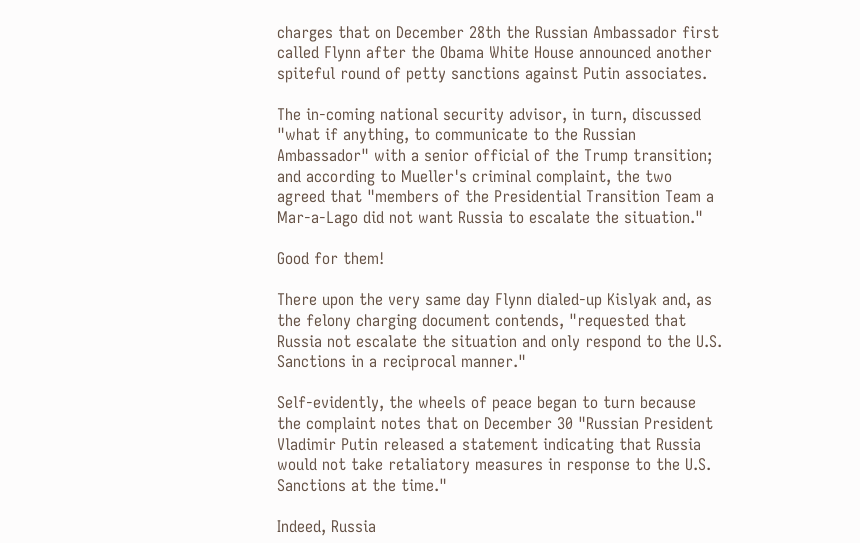charges that on December 28th the Russian Ambassador first called Flynn after the Obama White House announced another spiteful round of petty sanctions against Putin associates.

The in-coming national security advisor, in turn, discussed "what if anything, to communicate to the Russian Ambassador" with a senior official of the Trump transition; and according to Mueller's criminal complaint, the two agreed that "members of the Presidential Transition Team a Mar-a-Lago did not want Russia to escalate the situation."

Good for them!

There upon the very same day Flynn dialed-up Kislyak and, as the felony charging document contends, "requested that Russia not escalate the situation and only respond to the U.S. Sanctions in a reciprocal manner."

Self-evidently, the wheels of peace began to turn because the complaint notes that on December 30 "Russian President Vladimir Putin released a statement indicating that Russia would not take retaliatory measures in response to the U.S. Sanctions at the time."

Indeed, Russia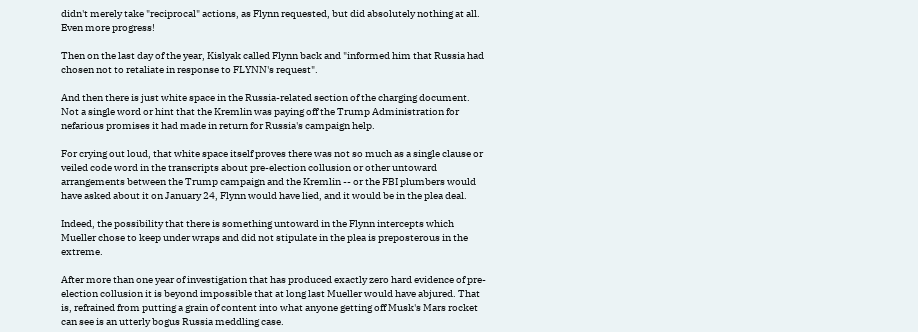didn't merely take "reciprocal" actions, as Flynn requested, but did absolutely nothing at all. Even more progress!

Then on the last day of the year, Kislyak called Flynn back and "informed him that Russia had chosen not to retaliate in response to FLYNN's request".

And then there is just white space in the Russia-related section of the charging document. Not a single word or hint that the Kremlin was paying off the Trump Administration for nefarious promises it had made in return for Russia's campaign help.

For crying out loud, that white space itself proves there was not so much as a single clause or veiled code word in the transcripts about pre-election collusion or other untoward arrangements between the Trump campaign and the Kremlin -- or the FBI plumbers would have asked about it on January 24, Flynn would have lied, and it would be in the plea deal.

Indeed, the possibility that there is something untoward in the Flynn intercepts which Mueller chose to keep under wraps and did not stipulate in the plea is preposterous in the extreme.

After more than one year of investigation that has produced exactly zero hard evidence of pre-election collusion it is beyond impossible that at long last Mueller would have abjured. That is, refrained from putting a grain of content into what anyone getting off Musk's Mars rocket can see is an utterly bogus Russia meddling case.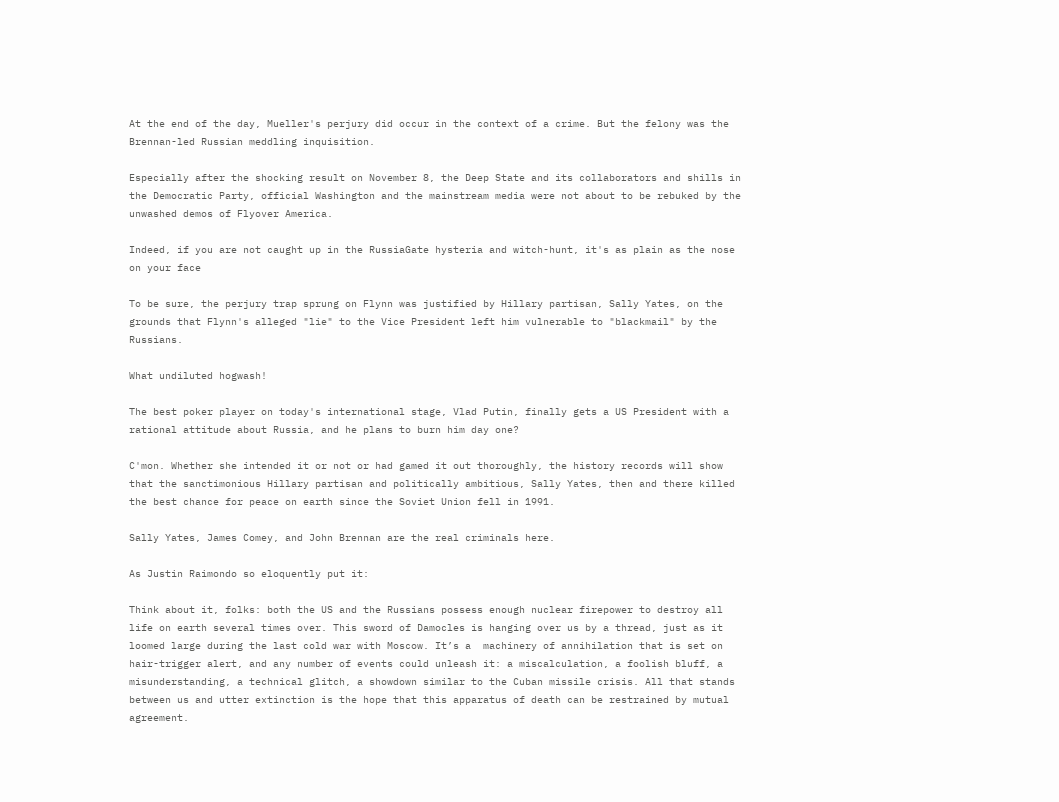At the end of the day, Mueller's perjury did occur in the context of a crime. But the felony was the Brennan-led Russian meddling inquisition.

Especially after the shocking result on November 8, the Deep State and its collaborators and shills in the Democratic Party, official Washington and the mainstream media were not about to be rebuked by the unwashed demos of Flyover America.

Indeed, if you are not caught up in the RussiaGate hysteria and witch-hunt, it's as plain as the nose on your face

To be sure, the perjury trap sprung on Flynn was justified by Hillary partisan, Sally Yates, on the grounds that Flynn's alleged "lie" to the Vice President left him vulnerable to "blackmail" by the Russians.

What undiluted hogwash!

The best poker player on today's international stage, Vlad Putin, finally gets a US President with a rational attitude about Russia, and he plans to burn him day one?

C'mon. Whether she intended it or not or had gamed it out thoroughly, the history records will show that the sanctimonious Hillary partisan and politically ambitious, Sally Yates, then and there killed the best chance for peace on earth since the Soviet Union fell in 1991.

Sally Yates, James Comey, and John Brennan are the real criminals here.

As Justin Raimondo so eloquently put it:

Think about it, folks: both the US and the Russians possess enough nuclear firepower to destroy all life on earth several times over. This sword of Damocles is hanging over us by a thread, just as it loomed large during the last cold war with Moscow. It’s a  machinery of annihilation that is set on hair-trigger alert, and any number of events could unleash it: a miscalculation, a foolish bluff, a misunderstanding, a technical glitch, a showdown similar to the Cuban missile crisis. All that stands between us and utter extinction is the hope that this apparatus of death can be restrained by mutual agreement.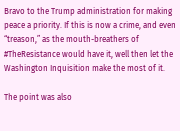Bravo to the Trump administration for making peace a priority. If this is now a crime, and even “treason,” as the mouth-breathers of #TheResistance would have it, well then let the Washington Inquisition make the most of it.

The point was also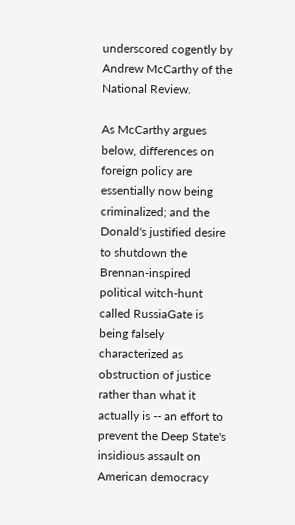underscored cogently by Andrew McCarthy of the National Review.

As McCarthy argues below, differences on foreign policy are essentially now being criminalized; and the Donald's justified desire to shutdown the Brennan-inspired political witch-hunt called RussiaGate is being falsely characterized as obstruction of justice rather than what it actually is -- an effort to prevent the Deep State's insidious assault on American democracy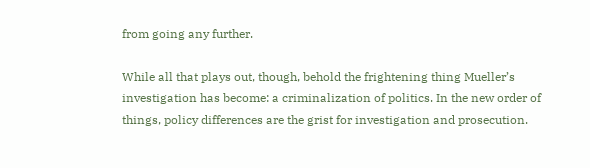from going any further.

While all that plays out, though, behold the frightening thing Mueller’s investigation has become: a criminalization of politics. In the new order of things, policy differences are the grist for investigation and prosecution.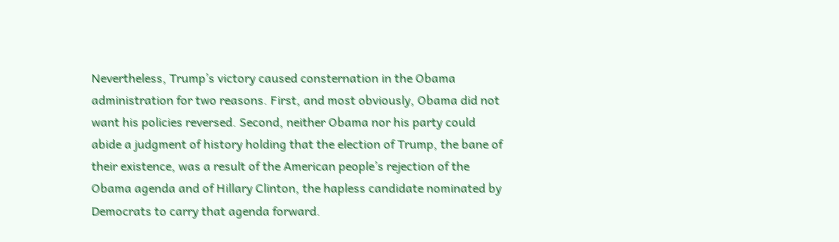Nevertheless, Trump’s victory caused consternation in the Obama administration for two reasons. First, and most obviously, Obama did not want his policies reversed. Second, neither Obama nor his party could abide a judgment of history holding that the election of Trump, the bane of their existence, was a result of the American people’s rejection of the Obama agenda and of Hillary Clinton, the hapless candidate nominated by Democrats to carry that agenda forward.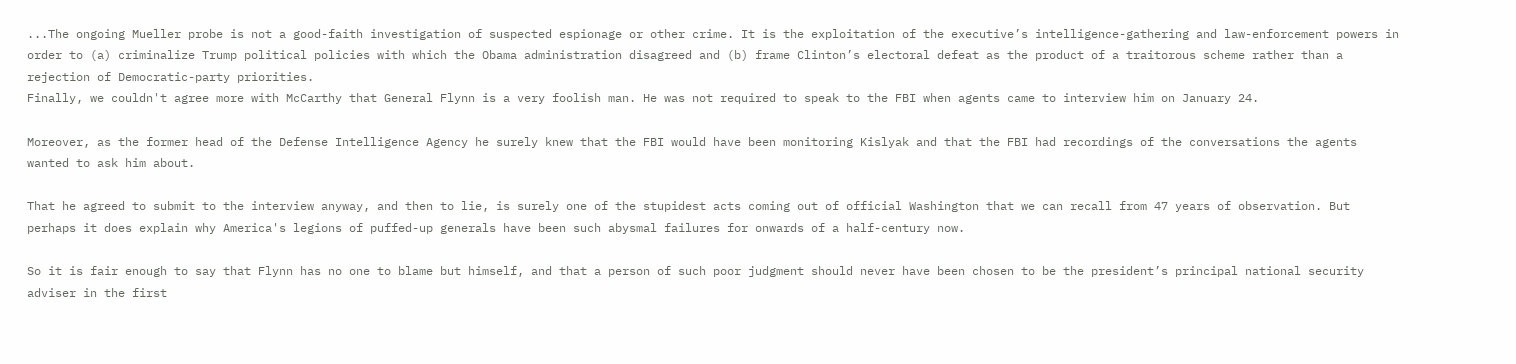...The ongoing Mueller probe is not a good-faith investigation of suspected espionage or other crime. It is the exploitation of the executive’s intelligence-gathering and law-enforcement powers in order to (a) criminalize Trump political policies with which the Obama administration disagreed and (b) frame Clinton’s electoral defeat as the product of a traitorous scheme rather than a rejection of Democratic-party priorities.
Finally, we couldn't agree more with McCarthy that General Flynn is a very foolish man. He was not required to speak to the FBI when agents came to interview him on January 24.

Moreover, as the former head of the Defense Intelligence Agency he surely knew that the FBI would have been monitoring Kislyak and that the FBI had recordings of the conversations the agents wanted to ask him about.

That he agreed to submit to the interview anyway, and then to lie, is surely one of the stupidest acts coming out of official Washington that we can recall from 47 years of observation. But perhaps it does explain why America's legions of puffed-up generals have been such abysmal failures for onwards of a half-century now.

So it is fair enough to say that Flynn has no one to blame but himself, and that a person of such poor judgment should never have been chosen to be the president’s principal national security adviser in the first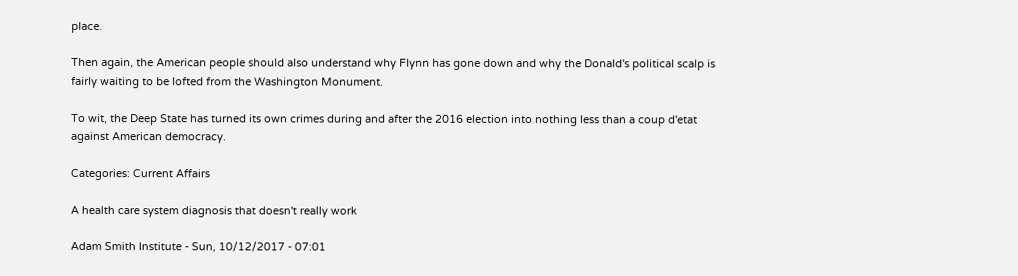place.

Then again, the American people should also understand why Flynn has gone down and why the Donald's political scalp is fairly waiting to be lofted from the Washington Monument.

To wit, the Deep State has turned its own crimes during and after the 2016 election into nothing less than a coup d'etat against American democracy.

Categories: Current Affairs

A health care system diagnosis that doesn't really work

Adam Smith Institute - Sun, 10/12/2017 - 07:01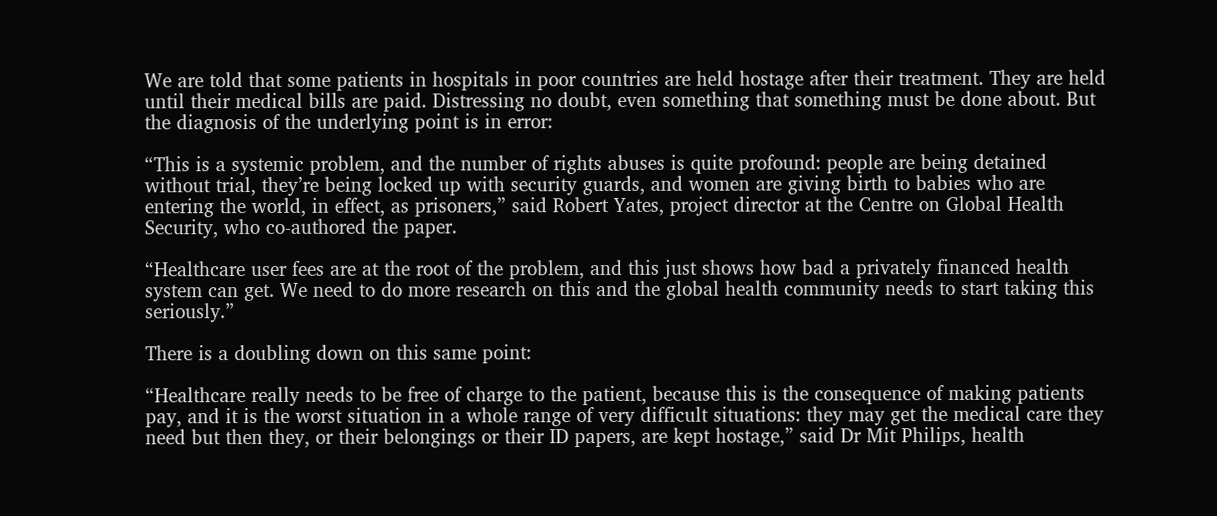We are told that some patients in hospitals in poor countries are held hostage after their treatment. They are held until their medical bills are paid. Distressing no doubt, even something that something must be done about. But the diagnosis of the underlying point is in error:

“This is a systemic problem, and the number of rights abuses is quite profound: people are being detained without trial, they’re being locked up with security guards, and women are giving birth to babies who are entering the world, in effect, as prisoners,” said Robert Yates, project director at the Centre on Global Health Security, who co-authored the paper.

“Healthcare user fees are at the root of the problem, and this just shows how bad a privately financed health system can get. We need to do more research on this and the global health community needs to start taking this seriously.”

There is a doubling down on this same point:

“Healthcare really needs to be free of charge to the patient, because this is the consequence of making patients pay, and it is the worst situation in a whole range of very difficult situations: they may get the medical care they need but then they, or their belongings or their ID papers, are kept hostage,” said Dr Mit Philips, health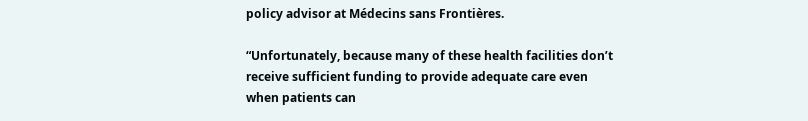policy advisor at Médecins sans Frontières.

“Unfortunately, because many of these health facilities don’t receive sufficient funding to provide adequate care even when patients can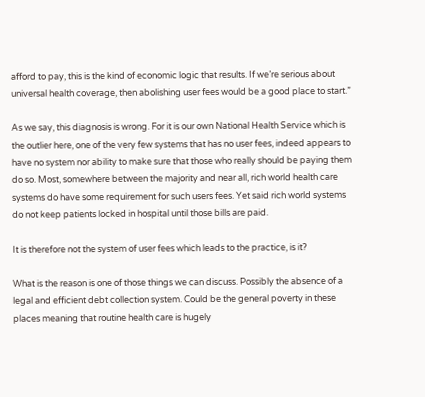afford to pay, this is the kind of economic logic that results. If we’re serious about universal health coverage, then abolishing user fees would be a good place to start.”

As we say, this diagnosis is wrong. For it is our own National Health Service which is the outlier here, one of the very few systems that has no user fees, indeed appears to have no system nor ability to make sure that those who really should be paying them do so. Most, somewhere between the majority and near all, rich world health care systems do have some requirement for such users fees. Yet said rich world systems do not keep patients locked in hospital until those bills are paid.

It is therefore not the system of user fees which leads to the practice, is it?

What is the reason is one of those things we can discuss. Possibly the absence of a legal and efficient debt collection system. Could be the general poverty in these places meaning that routine health care is hugely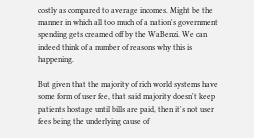costly as compared to average incomes. Might be the manner in which all too much of a nation's government spending gets creamed off by the WaBenzi. We can indeed think of a number of reasons why this is happening.

But given that the majority of rich world systems have some form of user fee, that said majority doesn't keep patients hostage until bills are paid, then it's not user fees being the underlying cause of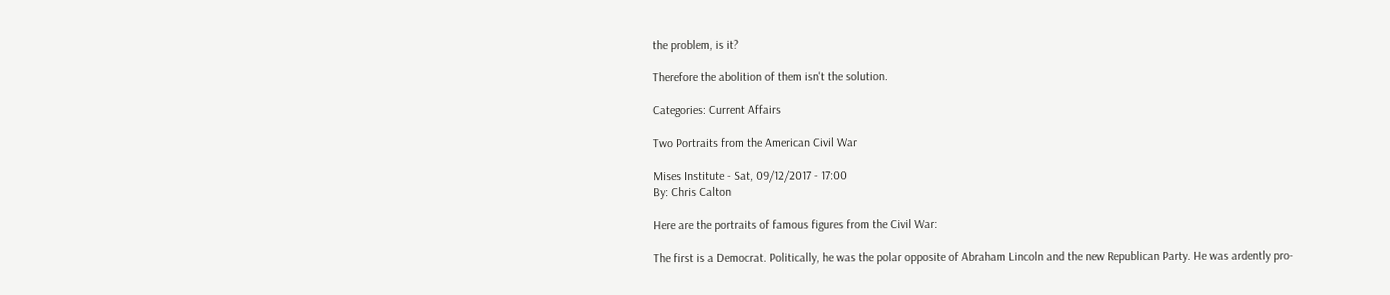the problem, is it?

Therefore the abolition of them isn't the solution.

Categories: Current Affairs

Two Portraits from the American Civil War

Mises Institute - Sat, 09/12/2017 - 17:00
By: Chris Calton

Here are the portraits of famous figures from the Civil War:

The first is a Democrat. Politically, he was the polar opposite of Abraham Lincoln and the new Republican Party. He was ardently pro-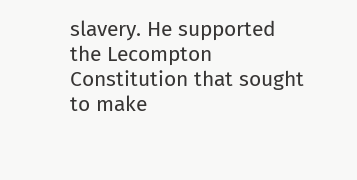slavery. He supported the Lecompton Constitution that sought to make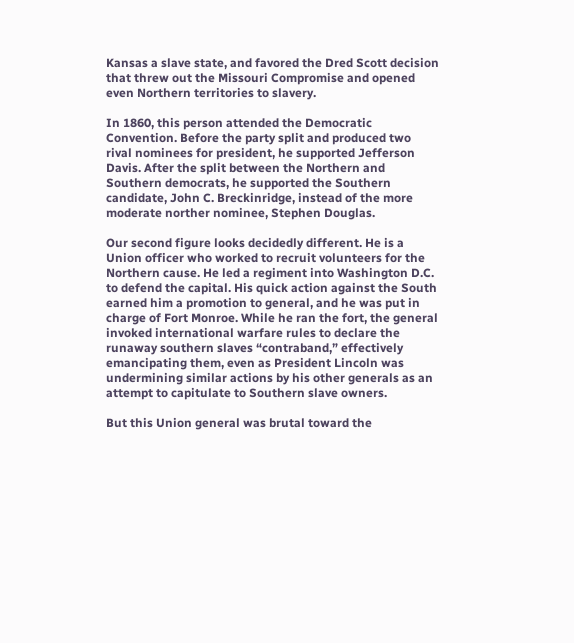Kansas a slave state, and favored the Dred Scott decision that threw out the Missouri Compromise and opened even Northern territories to slavery.

In 1860, this person attended the Democratic Convention. Before the party split and produced two rival nominees for president, he supported Jefferson Davis. After the split between the Northern and Southern democrats, he supported the Southern candidate, John C. Breckinridge, instead of the more moderate norther nominee, Stephen Douglas.

Our second figure looks decidedly different. He is a Union officer who worked to recruit volunteers for the Northern cause. He led a regiment into Washington D.C. to defend the capital. His quick action against the South earned him a promotion to general, and he was put in charge of Fort Monroe. While he ran the fort, the general invoked international warfare rules to declare the runaway southern slaves “contraband,” effectively emancipating them, even as President Lincoln was undermining similar actions by his other generals as an attempt to capitulate to Southern slave owners.

But this Union general was brutal toward the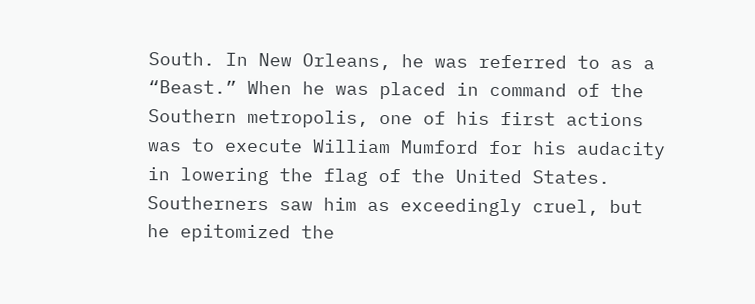South. In New Orleans, he was referred to as a “Beast.” When he was placed in command of the Southern metropolis, one of his first actions was to execute William Mumford for his audacity in lowering the flag of the United States. Southerners saw him as exceedingly cruel, but he epitomized the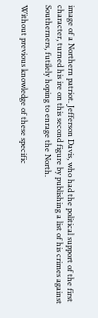image of a Northern patriot. Jefferson Davis, who had the political support of the first character, turned his ire on this second figure by publishing a list of his crimes against Southerners, futilely hoping to enrage the North.

Without previous knowledge of these specific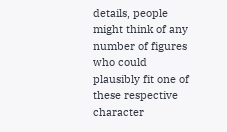details, people might think of any number of figures who could plausibly fit one of these respective character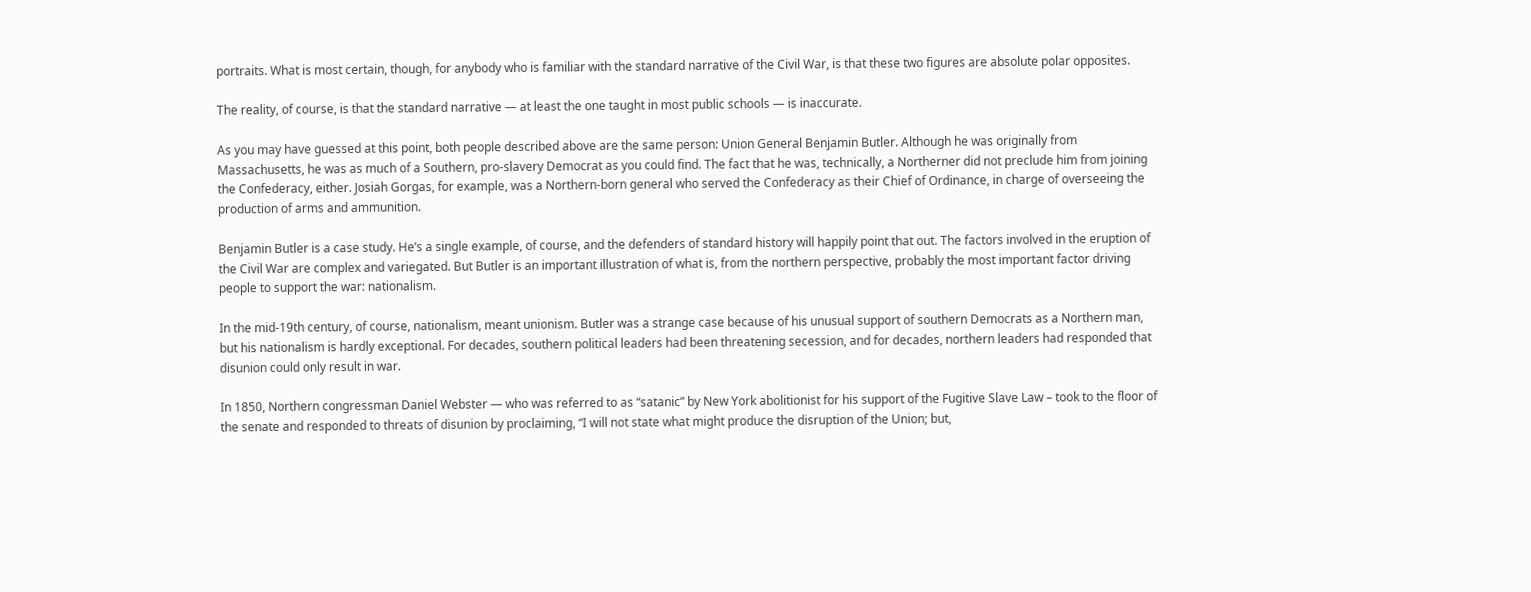portraits. What is most certain, though, for anybody who is familiar with the standard narrative of the Civil War, is that these two figures are absolute polar opposites.

The reality, of course, is that the standard narrative — at least the one taught in most public schools — is inaccurate.

As you may have guessed at this point, both people described above are the same person: Union General Benjamin Butler. Although he was originally from Massachusetts, he was as much of a Southern, pro-slavery Democrat as you could find. The fact that he was, technically, a Northerner did not preclude him from joining the Confederacy, either. Josiah Gorgas, for example, was a Northern-born general who served the Confederacy as their Chief of Ordinance, in charge of overseeing the production of arms and ammunition.

Benjamin Butler is a case study. He’s a single example, of course, and the defenders of standard history will happily point that out. The factors involved in the eruption of the Civil War are complex and variegated. But Butler is an important illustration of what is, from the northern perspective, probably the most important factor driving people to support the war: nationalism.

In the mid-19th century, of course, nationalism, meant unionism. Butler was a strange case because of his unusual support of southern Democrats as a Northern man, but his nationalism is hardly exceptional. For decades, southern political leaders had been threatening secession, and for decades, northern leaders had responded that disunion could only result in war.

In 1850, Northern congressman Daniel Webster — who was referred to as “satanic” by New York abolitionist for his support of the Fugitive Slave Law – took to the floor of the senate and responded to threats of disunion by proclaiming, “I will not state what might produce the disruption of the Union; but,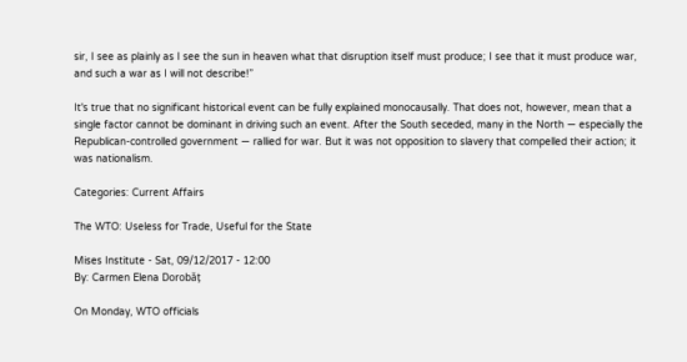sir, I see as plainly as I see the sun in heaven what that disruption itself must produce; I see that it must produce war, and such a war as I will not describe!”

It's true that no significant historical event can be fully explained monocausally. That does not, however, mean that a single factor cannot be dominant in driving such an event. After the South seceded, many in the North — especially the Republican-controlled government — rallied for war. But it was not opposition to slavery that compelled their action; it was nationalism.

Categories: Current Affairs

The WTO: Useless for Trade, Useful for the State

Mises Institute - Sat, 09/12/2017 - 12:00
By: Carmen Elena Dorobăț

On Monday, WTO officials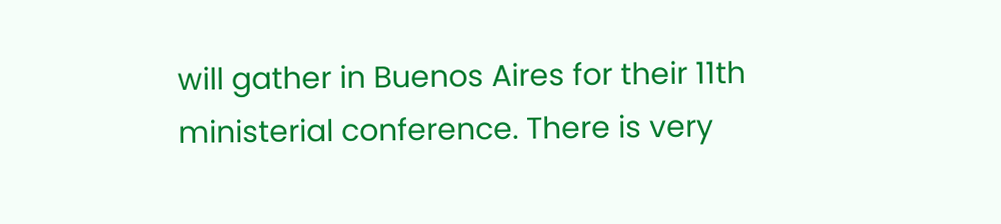will gather in Buenos Aires for their 11th ministerial conference. There is very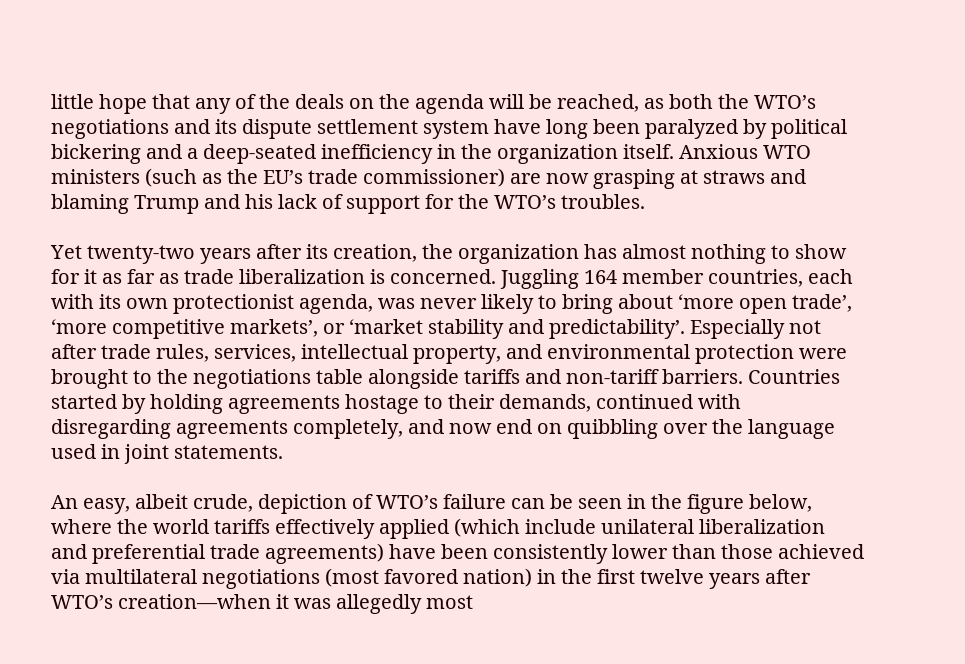little hope that any of the deals on the agenda will be reached, as both the WTO’s negotiations and its dispute settlement system have long been paralyzed by political bickering and a deep-seated inefficiency in the organization itself. Anxious WTO ministers (such as the EU’s trade commissioner) are now grasping at straws and blaming Trump and his lack of support for the WTO’s troubles.

Yet twenty-two years after its creation, the organization has almost nothing to show for it as far as trade liberalization is concerned. Juggling 164 member countries, each with its own protectionist agenda, was never likely to bring about ‘more open trade’, ‘more competitive markets’, or ‘market stability and predictability’. Especially not after trade rules, services, intellectual property, and environmental protection were brought to the negotiations table alongside tariffs and non-tariff barriers. Countries started by holding agreements hostage to their demands, continued with disregarding agreements completely, and now end on quibbling over the language used in joint statements.

An easy, albeit crude, depiction of WTO’s failure can be seen in the figure below, where the world tariffs effectively applied (which include unilateral liberalization and preferential trade agreements) have been consistently lower than those achieved via multilateral negotiations (most favored nation) in the first twelve years after WTO’s creation—when it was allegedly most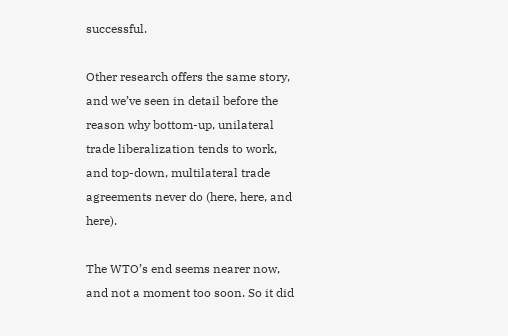successful.

Other research offers the same story, and we’ve seen in detail before the reason why bottom-up, unilateral trade liberalization tends to work, and top-down, multilateral trade agreements never do (here, here, and here).

The WTO’s end seems nearer now, and not a moment too soon. So it did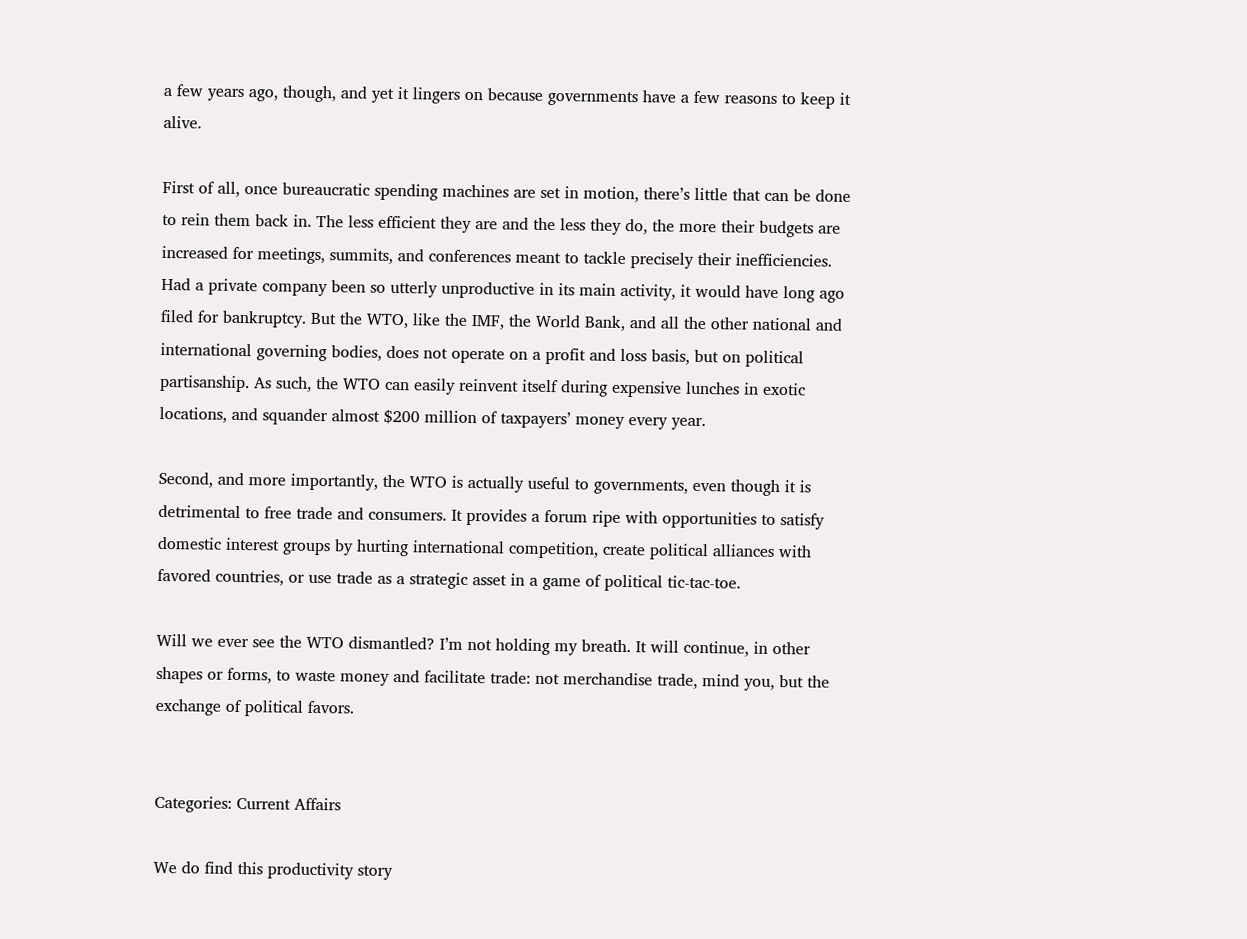a few years ago, though, and yet it lingers on because governments have a few reasons to keep it alive.

First of all, once bureaucratic spending machines are set in motion, there’s little that can be done to rein them back in. The less efficient they are and the less they do, the more their budgets are increased for meetings, summits, and conferences meant to tackle precisely their inefficiencies. Had a private company been so utterly unproductive in its main activity, it would have long ago filed for bankruptcy. But the WTO, like the IMF, the World Bank, and all the other national and international governing bodies, does not operate on a profit and loss basis, but on political partisanship. As such, the WTO can easily reinvent itself during expensive lunches in exotic locations, and squander almost $200 million of taxpayers’ money every year.

Second, and more importantly, the WTO is actually useful to governments, even though it is detrimental to free trade and consumers. It provides a forum ripe with opportunities to satisfy domestic interest groups by hurting international competition, create political alliances with favored countries, or use trade as a strategic asset in a game of political tic-tac-toe.

Will we ever see the WTO dismantled? I’m not holding my breath. It will continue, in other shapes or forms, to waste money and facilitate trade: not merchandise trade, mind you, but the exchange of political favors.


Categories: Current Affairs

We do find this productivity story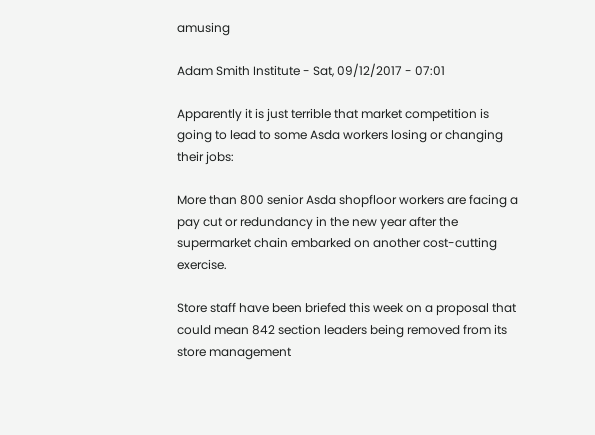amusing

Adam Smith Institute - Sat, 09/12/2017 - 07:01

Apparently it is just terrible that market competition is going to lead to some Asda workers losing or changing their jobs:

More than 800 senior Asda shopfloor workers are facing a pay cut or redundancy in the new year after the supermarket chain embarked on another cost-cutting exercise.

Store staff have been briefed this week on a proposal that could mean 842 section leaders being removed from its store management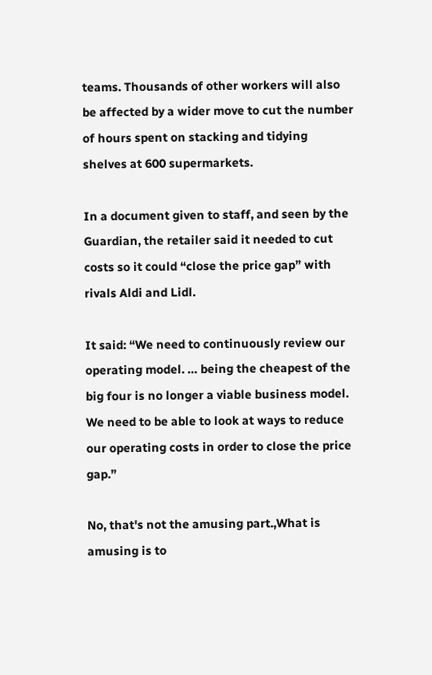teams. Thousands of other workers will also be affected by a wider move to cut the number of hours spent on stacking and tidying shelves at 600 supermarkets.

In a document given to staff, and seen by the Guardian, the retailer said it needed to cut costs so it could “close the price gap” with rivals Aldi and Lidl.

It said: “We need to continuously review our operating model. … being the cheapest of the big four is no longer a viable business model. We need to be able to look at ways to reduce our operating costs in order to close the price gap.”

No, that's not the amusing part.,What is amusing is to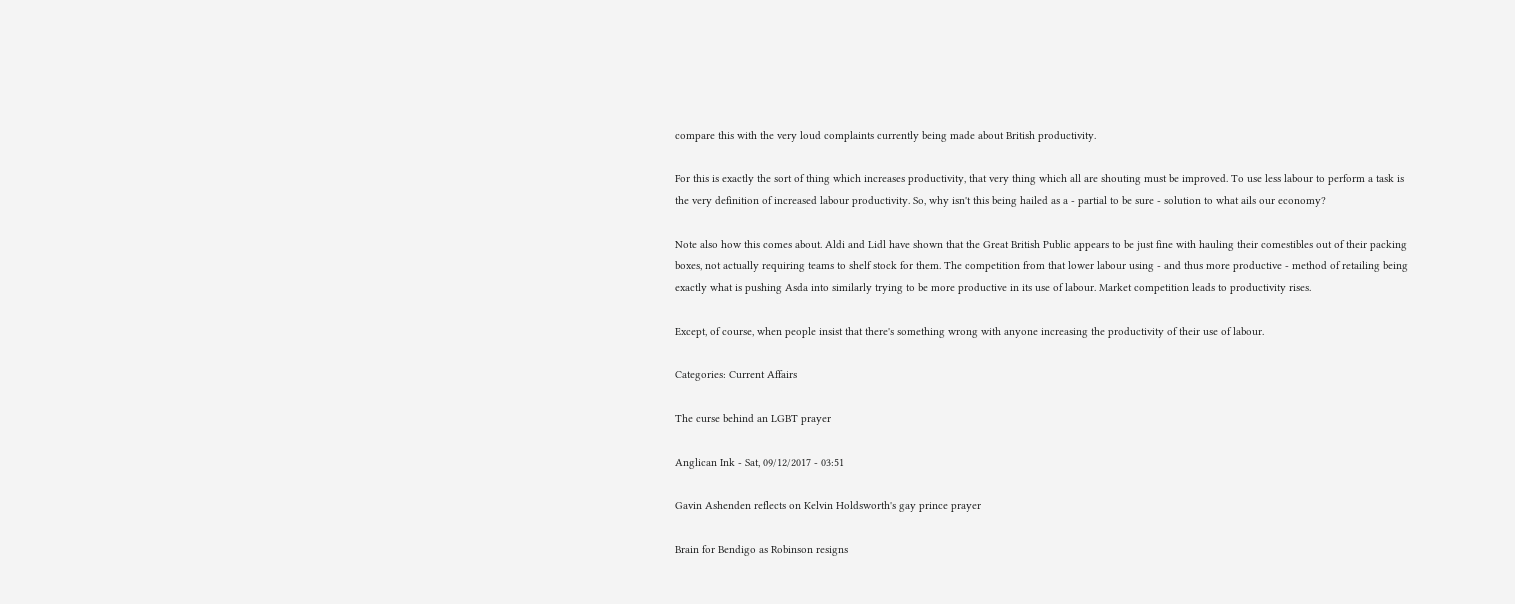compare this with the very loud complaints currently being made about British productivity.

For this is exactly the sort of thing which increases productivity, that very thing which all are shouting must be improved. To use less labour to perform a task is the very definition of increased labour productivity. So, why isn't this being hailed as a - partial to be sure - solution to what ails our economy?

Note also how this comes about. Aldi and Lidl have shown that the Great British Public appears to be just fine with hauling their comestibles out of their packing boxes, not actually requiring teams to shelf stock for them. The competition from that lower labour using - and thus more productive - method of retailing being exactly what is pushing Asda into similarly trying to be more productive in its use of labour. Market competition leads to productivity rises.

Except, of course, when people insist that there's something wrong with anyone increasing the productivity of their use of labour.

Categories: Current Affairs

The curse behind an LGBT prayer

Anglican Ink - Sat, 09/12/2017 - 03:51

Gavin Ashenden reflects on Kelvin Holdsworth's gay prince prayer

Brain for Bendigo as Robinson resigns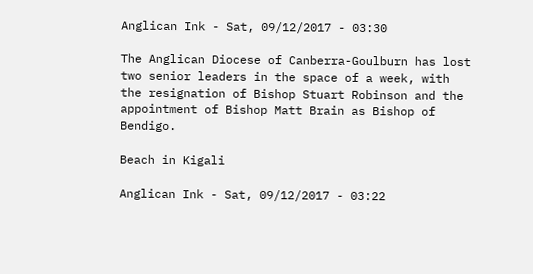Anglican Ink - Sat, 09/12/2017 - 03:30

The Anglican Diocese of Canberra-Goulburn has lost two senior leaders in the space of a week, with the resignation of Bishop Stuart Robinson and the appointment of Bishop Matt Brain as Bishop of Bendigo.

Beach in Kigali

Anglican Ink - Sat, 09/12/2017 - 03:22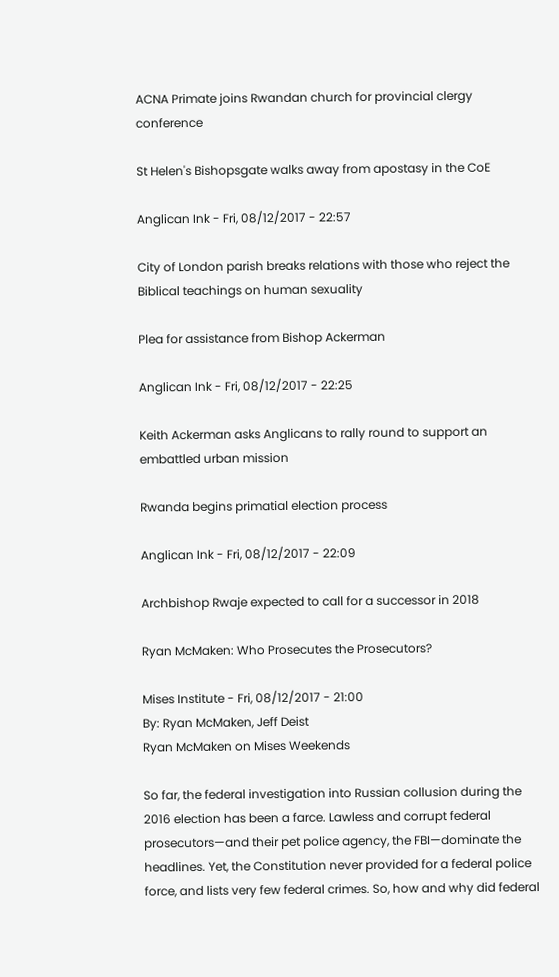ACNA Primate joins Rwandan church for provincial clergy conference

St Helen's Bishopsgate walks away from apostasy in the CoE

Anglican Ink - Fri, 08/12/2017 - 22:57

City of London parish breaks relations with those who reject the Biblical teachings on human sexuality

Plea for assistance from Bishop Ackerman

Anglican Ink - Fri, 08/12/2017 - 22:25

Keith Ackerman asks Anglicans to rally round to support an embattled urban mission

Rwanda begins primatial election process

Anglican Ink - Fri, 08/12/2017 - 22:09

Archbishop Rwaje expected to call for a successor in 2018

Ryan McMaken: Who Prosecutes the Prosecutors?

Mises Institute - Fri, 08/12/2017 - 21:00
By: Ryan McMaken, Jeff Deist
Ryan McMaken on Mises Weekends

So far, the federal investigation into Russian collusion during the 2016 election has been a farce. Lawless and corrupt federal prosecutors—and their pet police agency, the FBI—dominate the headlines. Yet, the Constitution never provided for a federal police force, and lists very few federal crimes. So, how and why did federal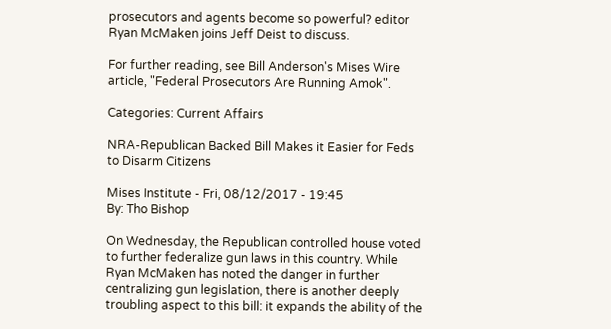prosecutors and agents become so powerful? editor Ryan McMaken joins Jeff Deist to discuss.

For further reading, see Bill Anderson's Mises Wire article, "Federal Prosecutors Are Running Amok".

Categories: Current Affairs

NRA-Republican Backed Bill Makes it Easier for Feds to Disarm Citizens

Mises Institute - Fri, 08/12/2017 - 19:45
By: Tho Bishop

On Wednesday, the Republican controlled house voted to further federalize gun laws in this country. While Ryan McMaken has noted the danger in further centralizing gun legislation, there is another deeply troubling aspect to this bill: it expands the ability of the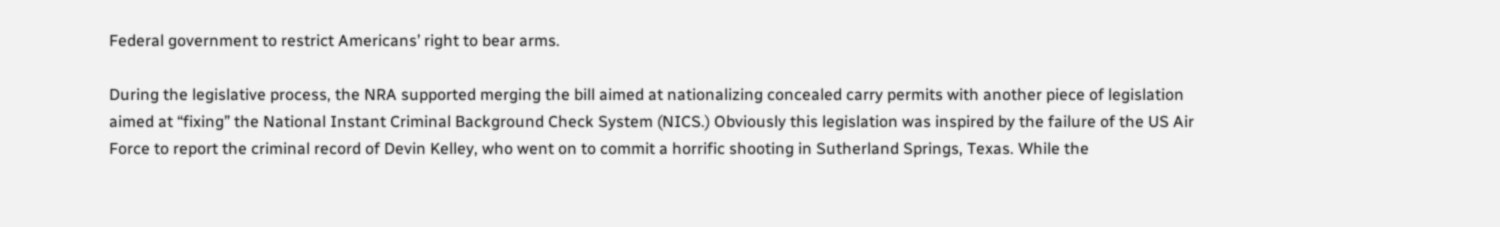Federal government to restrict Americans’ right to bear arms.

During the legislative process, the NRA supported merging the bill aimed at nationalizing concealed carry permits with another piece of legislation aimed at “fixing” the National Instant Criminal Background Check System (NICS.) Obviously this legislation was inspired by the failure of the US Air Force to report the criminal record of Devin Kelley, who went on to commit a horrific shooting in Sutherland Springs, Texas. While the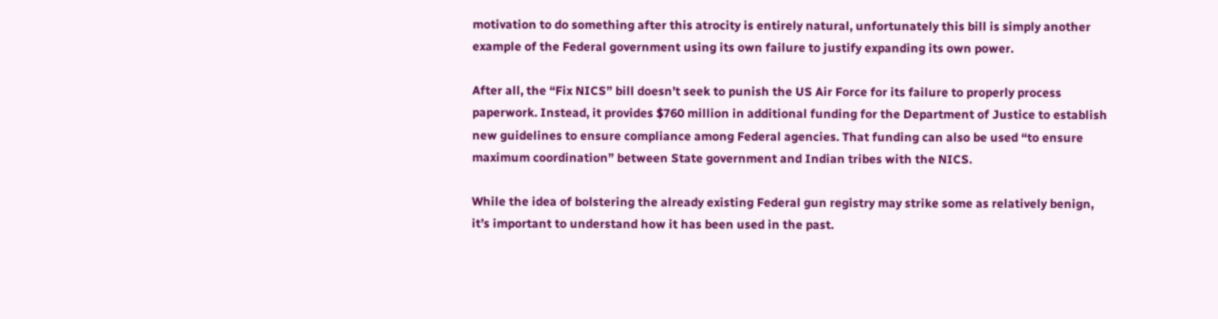motivation to do something after this atrocity is entirely natural, unfortunately this bill is simply another example of the Federal government using its own failure to justify expanding its own power.

After all, the “Fix NICS” bill doesn’t seek to punish the US Air Force for its failure to properly process paperwork. Instead, it provides $760 million in additional funding for the Department of Justice to establish new guidelines to ensure compliance among Federal agencies. That funding can also be used “to ensure maximum coordination” between State government and Indian tribes with the NICS.

While the idea of bolstering the already existing Federal gun registry may strike some as relatively benign, it’s important to understand how it has been used in the past.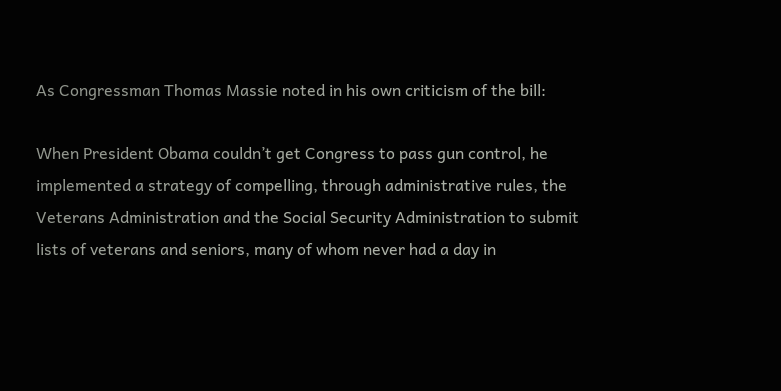As Congressman Thomas Massie noted in his own criticism of the bill:

When President Obama couldn’t get Congress to pass gun control, he implemented a strategy of compelling, through administrative rules, the Veterans Administration and the Social Security Administration to submit lists of veterans and seniors, many of whom never had a day in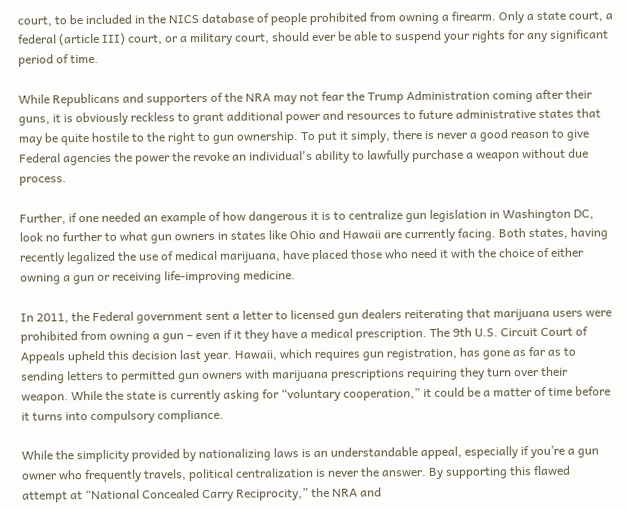court, to be included in the NICS database of people prohibited from owning a firearm. Only a state court, a federal (article III) court, or a military court, should ever be able to suspend your rights for any significant period of time.

While Republicans and supporters of the NRA may not fear the Trump Administration coming after their guns, it is obviously reckless to grant additional power and resources to future administrative states that may be quite hostile to the right to gun ownership. To put it simply, there is never a good reason to give Federal agencies the power the revoke an individual's ability to lawfully purchase a weapon without due process.

Further, if one needed an example of how dangerous it is to centralize gun legislation in Washington DC, look no further to what gun owners in states like Ohio and Hawaii are currently facing. Both states, having recently legalized the use of medical marijuana, have placed those who need it with the choice of either owning a gun or receiving life-improving medicine.

In 2011, the Federal government sent a letter to licensed gun dealers reiterating that marijuana users were prohibited from owning a gun – even if it they have a medical prescription. The 9th U.S. Circuit Court of Appeals upheld this decision last year. Hawaii, which requires gun registration, has gone as far as to sending letters to permitted gun owners with marijuana prescriptions requiring they turn over their weapon. While the state is currently asking for “voluntary cooperation,” it could be a matter of time before it turns into compulsory compliance.

While the simplicity provided by nationalizing laws is an understandable appeal, especially if you’re a gun owner who frequently travels, political centralization is never the answer. By supporting this flawed attempt at “National Concealed Carry Reciprocity,” the NRA and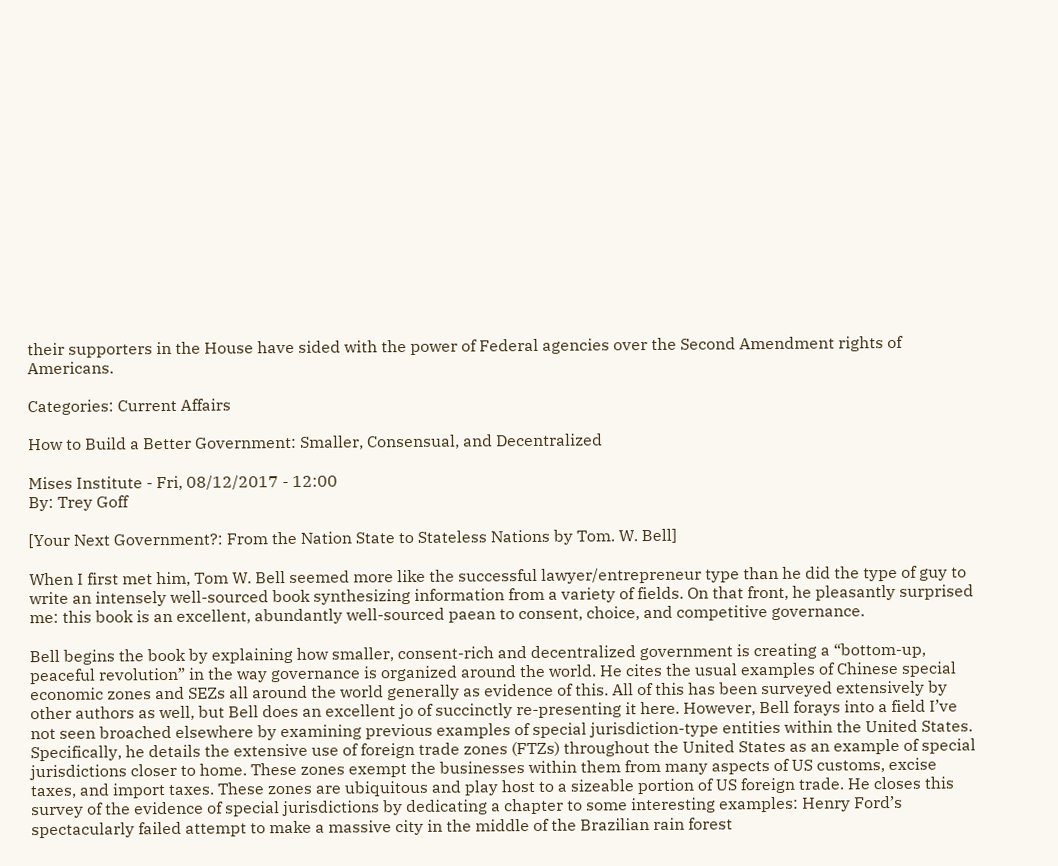their supporters in the House have sided with the power of Federal agencies over the Second Amendment rights of Americans.

Categories: Current Affairs

How to Build a Better Government: Smaller, Consensual, and Decentralized

Mises Institute - Fri, 08/12/2017 - 12:00
By: Trey Goff

[Your Next Government?: From the Nation State to Stateless Nations by Tom. W. Bell]

When I first met him, Tom W. Bell seemed more like the successful lawyer/entrepreneur type than he did the type of guy to write an intensely well-sourced book synthesizing information from a variety of fields. On that front, he pleasantly surprised me: this book is an excellent, abundantly well-sourced paean to consent, choice, and competitive governance.

Bell begins the book by explaining how smaller, consent-rich and decentralized government is creating a “bottom-up, peaceful revolution” in the way governance is organized around the world. He cites the usual examples of Chinese special economic zones and SEZs all around the world generally as evidence of this. All of this has been surveyed extensively by other authors as well, but Bell does an excellent jo of succinctly re-presenting it here. However, Bell forays into a field I’ve not seen broached elsewhere by examining previous examples of special jurisdiction-type entities within the United States. Specifically, he details the extensive use of foreign trade zones (FTZs) throughout the United States as an example of special jurisdictions closer to home. These zones exempt the businesses within them from many aspects of US customs, excise taxes, and import taxes. These zones are ubiquitous and play host to a sizeable portion of US foreign trade. He closes this survey of the evidence of special jurisdictions by dedicating a chapter to some interesting examples: Henry Ford’s spectacularly failed attempt to make a massive city in the middle of the Brazilian rain forest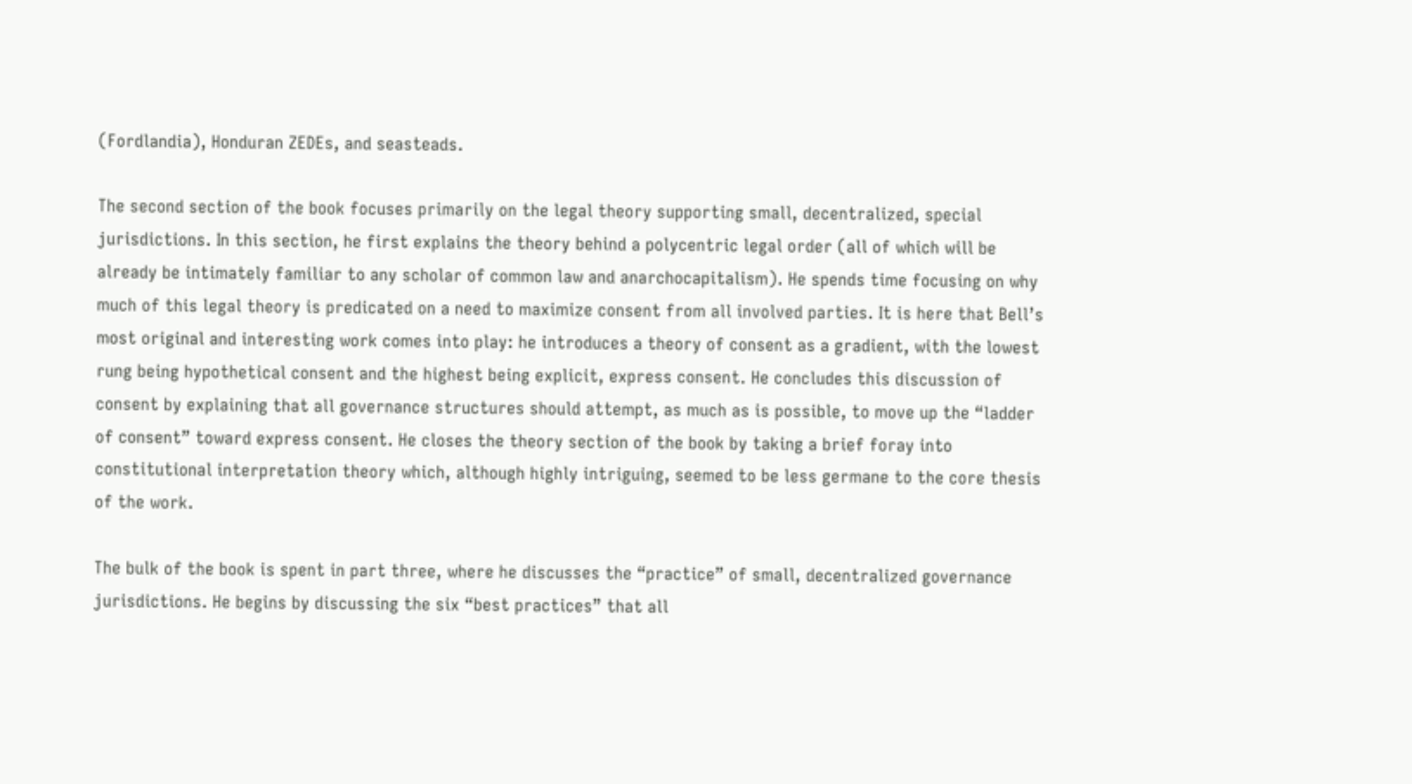(Fordlandia), Honduran ZEDEs, and seasteads.

The second section of the book focuses primarily on the legal theory supporting small, decentralized, special jurisdictions. In this section, he first explains the theory behind a polycentric legal order (all of which will be already be intimately familiar to any scholar of common law and anarchocapitalism). He spends time focusing on why much of this legal theory is predicated on a need to maximize consent from all involved parties. It is here that Bell’s most original and interesting work comes into play: he introduces a theory of consent as a gradient, with the lowest rung being hypothetical consent and the highest being explicit, express consent. He concludes this discussion of consent by explaining that all governance structures should attempt, as much as is possible, to move up the “ladder of consent” toward express consent. He closes the theory section of the book by taking a brief foray into constitutional interpretation theory which, although highly intriguing, seemed to be less germane to the core thesis of the work.

The bulk of the book is spent in part three, where he discusses the “practice” of small, decentralized governance jurisdictions. He begins by discussing the six “best practices” that all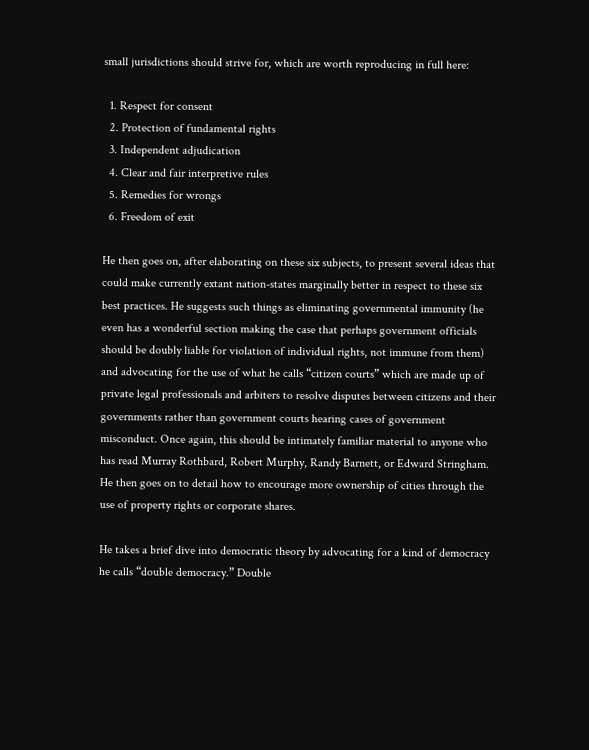small jurisdictions should strive for, which are worth reproducing in full here:

  1. Respect for consent
  2. Protection of fundamental rights
  3. Independent adjudication
  4. Clear and fair interpretive rules
  5. Remedies for wrongs
  6. Freedom of exit

He then goes on, after elaborating on these six subjects, to present several ideas that could make currently extant nation-states marginally better in respect to these six best practices. He suggests such things as eliminating governmental immunity (he even has a wonderful section making the case that perhaps government officials should be doubly liable for violation of individual rights, not immune from them) and advocating for the use of what he calls “citizen courts” which are made up of private legal professionals and arbiters to resolve disputes between citizens and their governments rather than government courts hearing cases of government misconduct. Once again, this should be intimately familiar material to anyone who has read Murray Rothbard, Robert Murphy, Randy Barnett, or Edward Stringham. He then goes on to detail how to encourage more ownership of cities through the use of property rights or corporate shares.

He takes a brief dive into democratic theory by advocating for a kind of democracy he calls “double democracy.” Double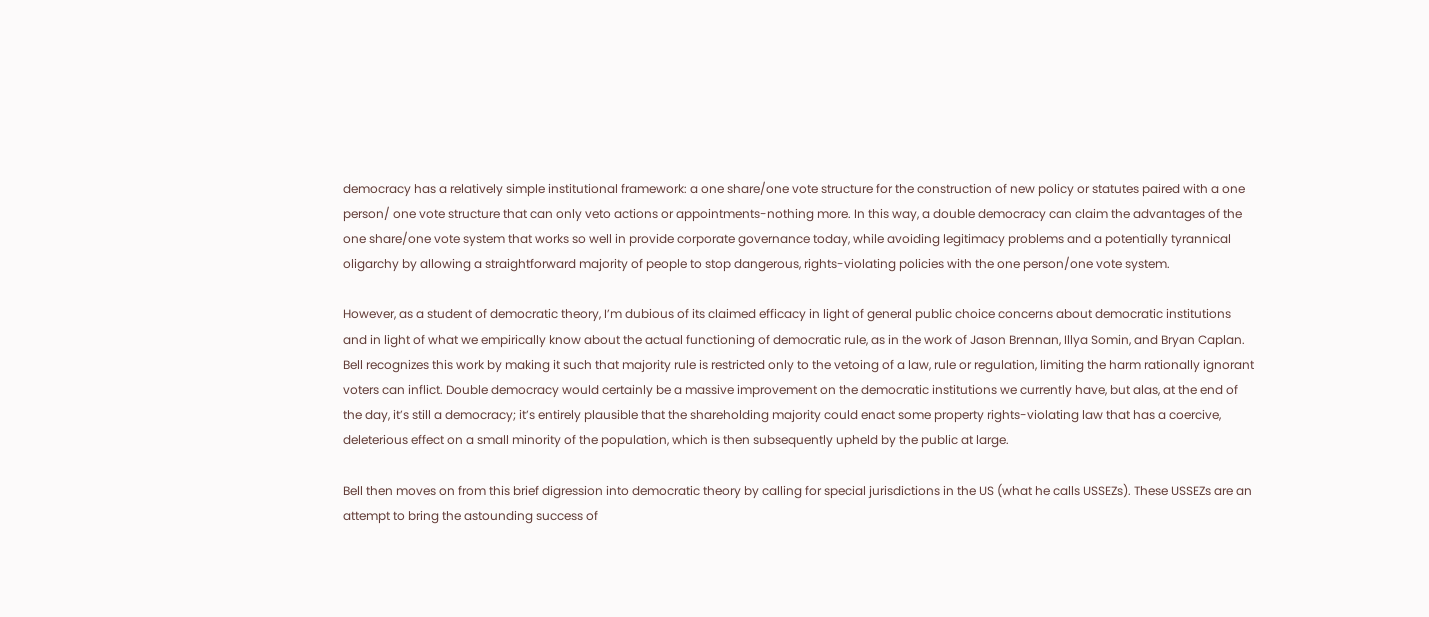democracy has a relatively simple institutional framework: a one share/one vote structure for the construction of new policy or statutes paired with a one person/ one vote structure that can only veto actions or appointments-nothing more. In this way, a double democracy can claim the advantages of the one share/one vote system that works so well in provide corporate governance today, while avoiding legitimacy problems and a potentially tyrannical oligarchy by allowing a straightforward majority of people to stop dangerous, rights-violating policies with the one person/one vote system.

However, as a student of democratic theory, I’m dubious of its claimed efficacy in light of general public choice concerns about democratic institutions and in light of what we empirically know about the actual functioning of democratic rule, as in the work of Jason Brennan, Illya Somin, and Bryan Caplan. Bell recognizes this work by making it such that majority rule is restricted only to the vetoing of a law, rule or regulation, limiting the harm rationally ignorant voters can inflict. Double democracy would certainly be a massive improvement on the democratic institutions we currently have, but alas, at the end of the day, it’s still a democracy; it’s entirely plausible that the shareholding majority could enact some property rights-violating law that has a coercive, deleterious effect on a small minority of the population, which is then subsequently upheld by the public at large.

Bell then moves on from this brief digression into democratic theory by calling for special jurisdictions in the US (what he calls USSEZs). These USSEZs are an attempt to bring the astounding success of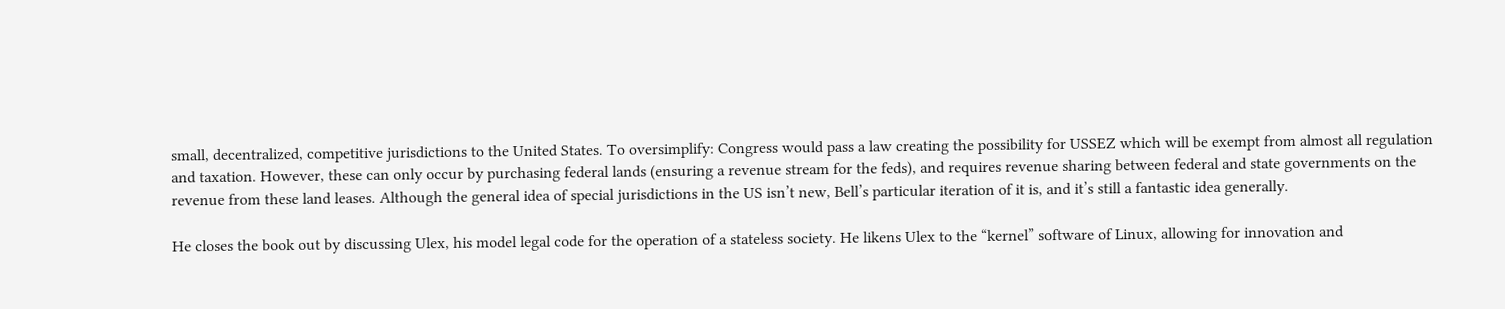small, decentralized, competitive jurisdictions to the United States. To oversimplify: Congress would pass a law creating the possibility for USSEZ which will be exempt from almost all regulation and taxation. However, these can only occur by purchasing federal lands (ensuring a revenue stream for the feds), and requires revenue sharing between federal and state governments on the revenue from these land leases. Although the general idea of special jurisdictions in the US isn’t new, Bell’s particular iteration of it is, and it’s still a fantastic idea generally.

He closes the book out by discussing Ulex, his model legal code for the operation of a stateless society. He likens Ulex to the “kernel” software of Linux, allowing for innovation and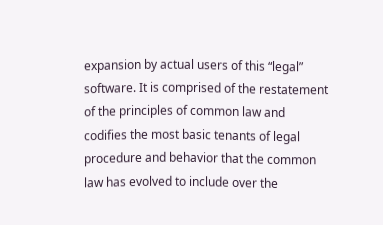expansion by actual users of this “legal” software. It is comprised of the restatement of the principles of common law and codifies the most basic tenants of legal procedure and behavior that the common law has evolved to include over the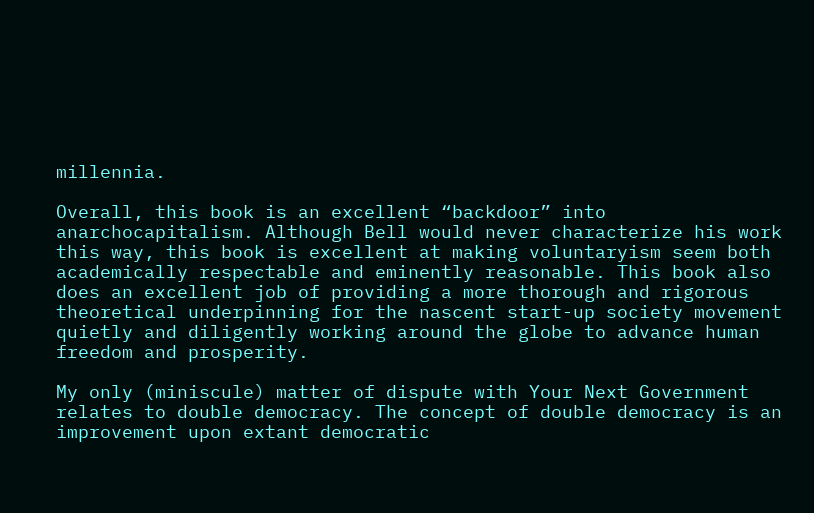millennia.

Overall, this book is an excellent “backdoor” into anarchocapitalism. Although Bell would never characterize his work this way, this book is excellent at making voluntaryism seem both academically respectable and eminently reasonable. This book also does an excellent job of providing a more thorough and rigorous theoretical underpinning for the nascent start-up society movement quietly and diligently working around the globe to advance human freedom and prosperity.

My only (miniscule) matter of dispute with Your Next Government relates to double democracy. The concept of double democracy is an improvement upon extant democratic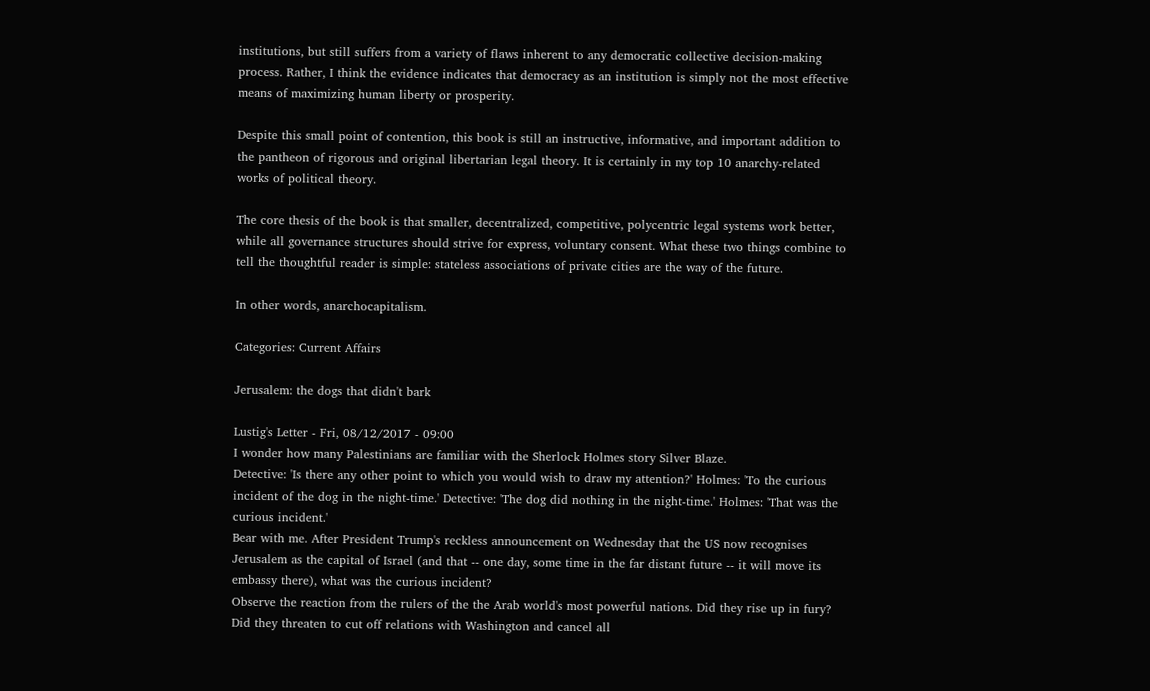institutions, but still suffers from a variety of flaws inherent to any democratic collective decision-making process. Rather, I think the evidence indicates that democracy as an institution is simply not the most effective means of maximizing human liberty or prosperity.

Despite this small point of contention, this book is still an instructive, informative, and important addition to the pantheon of rigorous and original libertarian legal theory. It is certainly in my top 10 anarchy-related works of political theory.

The core thesis of the book is that smaller, decentralized, competitive, polycentric legal systems work better, while all governance structures should strive for express, voluntary consent. What these two things combine to tell the thoughtful reader is simple: stateless associations of private cities are the way of the future.

In other words, anarchocapitalism.

Categories: Current Affairs

Jerusalem: the dogs that didn't bark

Lustig's Letter - Fri, 08/12/2017 - 09:00
I wonder how many Palestinians are familiar with the Sherlock Holmes story Silver Blaze.
Detective: 'Is there any other point to which you would wish to draw my attention?' Holmes: 'To the curious incident of the dog in the night-time.' Detective: 'The dog did nothing in the night-time.' Holmes: 'That was the curious incident.'
Bear with me. After President Trump's reckless announcement on Wednesday that the US now recognises Jerusalem as the capital of Israel (and that -- one day, some time in the far distant future -- it will move its embassy there), what was the curious incident?
Observe the reaction from the rulers of the the Arab world's most powerful nations. Did they rise up in fury? Did they threaten to cut off relations with Washington and cancel all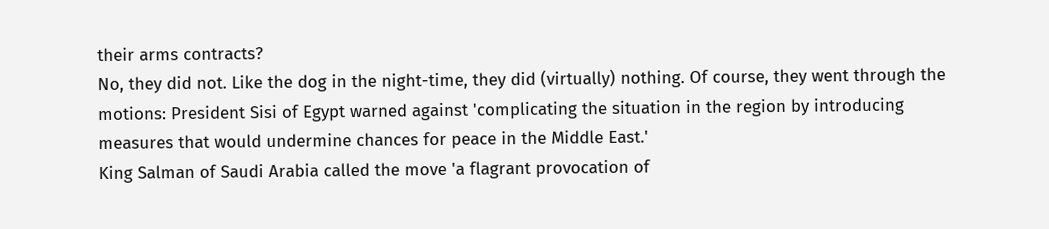their arms contracts?
No, they did not. Like the dog in the night-time, they did (virtually) nothing. Of course, they went through the motions: President Sisi of Egypt warned against 'complicating the situation in the region by introducing measures that would undermine chances for peace in the Middle East.'
King Salman of Saudi Arabia called the move 'a flagrant provocation of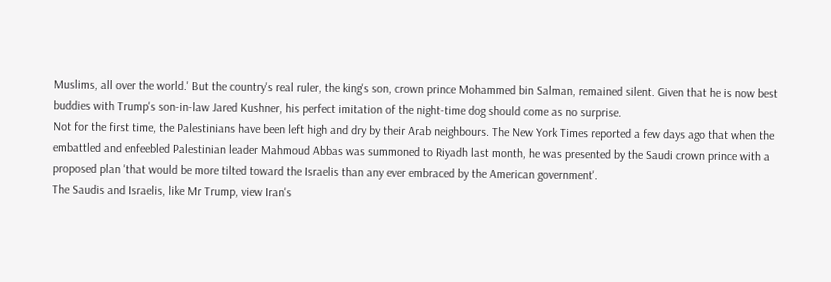Muslims, all over the world.' But the country's real ruler, the king's son, crown prince Mohammed bin Salman, remained silent. Given that he is now best buddies with Trump's son-in-law Jared Kushner, his perfect imitation of the night-time dog should come as no surprise.
Not for the first time, the Palestinians have been left high and dry by their Arab neighbours. The New York Times reported a few days ago that when the embattled and enfeebled Palestinian leader Mahmoud Abbas was summoned to Riyadh last month, he was presented by the Saudi crown prince with a proposed plan 'that would be more tilted toward the Israelis than any ever embraced by the American government'.
The Saudis and Israelis, like Mr Trump, view Iran's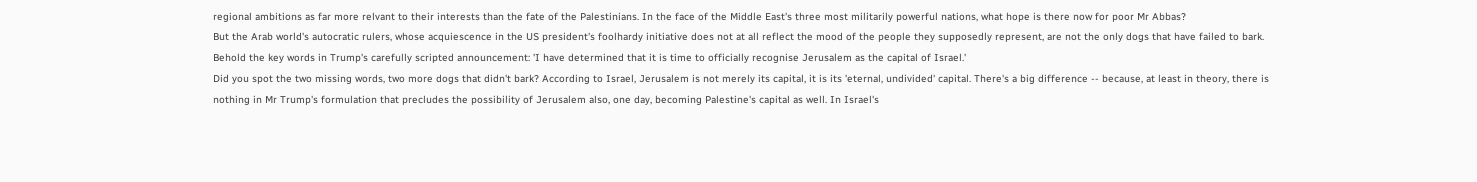regional ambitions as far more relvant to their interests than the fate of the Palestinians. In the face of the Middle East's three most militarily powerful nations, what hope is there now for poor Mr Abbas?
But the Arab world's autocratic rulers, whose acquiescence in the US president's foolhardy initiative does not at all reflect the mood of the people they supposedly represent, are not the only dogs that have failed to bark.
Behold the key words in Trump's carefully scripted announcement: 'I have determined that it is time to officially recognise Jerusalem as the capital of Israel.'
Did you spot the two missing words, two more dogs that didn't bark? According to Israel, Jerusalem is not merely its capital, it is its 'eternal, undivided' capital. There's a big difference -- because, at least in theory, there is nothing in Mr Trump's formulation that precludes the possibility of Jerusalem also, one day, becoming Palestine's capital as well. In Israel's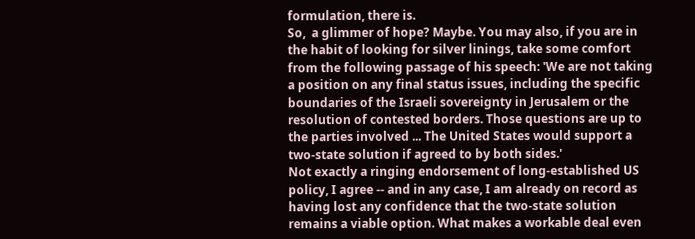formulation, there is.
So,  a glimmer of hope? Maybe. You may also, if you are in the habit of looking for silver linings, take some comfort from the following passage of his speech: 'We are not taking a position on any final status issues, including the specific boundaries of the Israeli sovereignty in Jerusalem or the resolution of contested borders. Those questions are up to the parties involved ... The United States would support a two-state solution if agreed to by both sides.'
Not exactly a ringing endorsement of long-established US policy, I agree -- and in any case, I am already on record as having lost any confidence that the two-state solution remains a viable option. What makes a workable deal even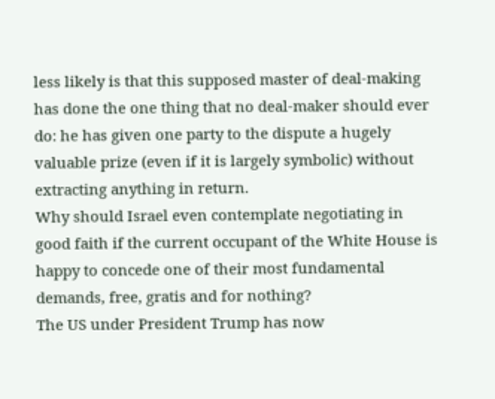less likely is that this supposed master of deal-making has done the one thing that no deal-maker should ever do: he has given one party to the dispute a hugely valuable prize (even if it is largely symbolic) without extracting anything in return.
Why should Israel even contemplate negotiating in good faith if the current occupant of the White House is happy to concede one of their most fundamental demands, free, gratis and for nothing?
The US under President Trump has now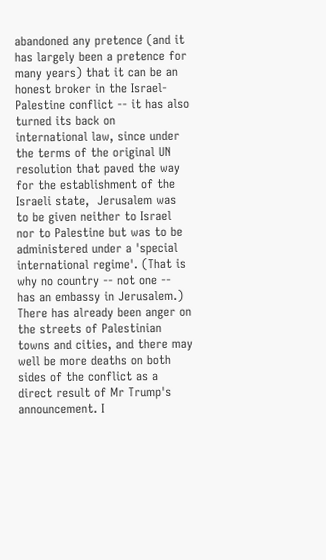abandoned any pretence (and it has largely been a pretence for many years) that it can be an honest broker in the Israel-Palestine conflict -- it has also turned its back on international law, since under the terms of the original UN resolution that paved the way for the establishment of the Israeli state,  Jerusalem was to be given neither to Israel nor to Palestine but was to be administered under a 'special international regime'. (That is why no country -- not one -- has an embassy in Jerusalem.)
There has already been anger on the streets of Palestinian towns and cities, and there may well be more deaths on both sides of the conflict as a direct result of Mr Trump's announcement. I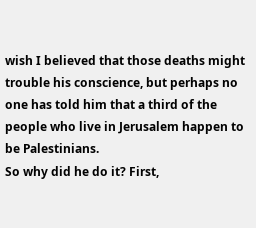wish I believed that those deaths might trouble his conscience, but perhaps no one has told him that a third of the people who live in Jerusalem happen to be Palestinians.
So why did he do it? First,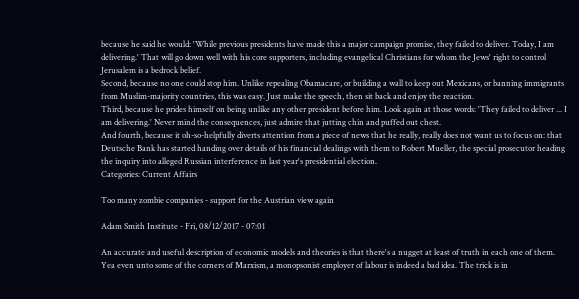because he said he would: 'While previous presidents have made this a major campaign promise, they failed to deliver. Today, I am delivering.' That will go down well with his core supporters, including evangelical Christians for whom the Jews' right to control Jerusalem is a bedrock belief.
Second, because no one could stop him. Unlike repealing Obamacare, or building a wall to keep out Mexicans, or banning immigrants from Muslim-majority countries, this was easy. Just make the speech, then sit back and enjoy the reaction.
Third, because he prides himself on being unlike any other president before him. Look again at those words: 'They failed to deliver ... I am delivering.' Never mind the consequences, just admire that jutting chin and puffed out chest.
And fourth, because it oh-so-helpfully diverts attention from a piece of news that he really, really does not want us to focus on: that Deutsche Bank has started handing over details of his financial dealings with them to Robert Mueller, the special prosecutor heading the inquiry into alleged Russian interference in last year's presidential election.
Categories: Current Affairs

Too many zombie companies - support for the Austrian view again

Adam Smith Institute - Fri, 08/12/2017 - 07:01

An accurate and useful description of economic models and theories is that there's a nugget at least of truth in each one of them. Yea even unto some of the corners of Marxism, a monopsonist employer of labour is indeed a bad idea. The trick is in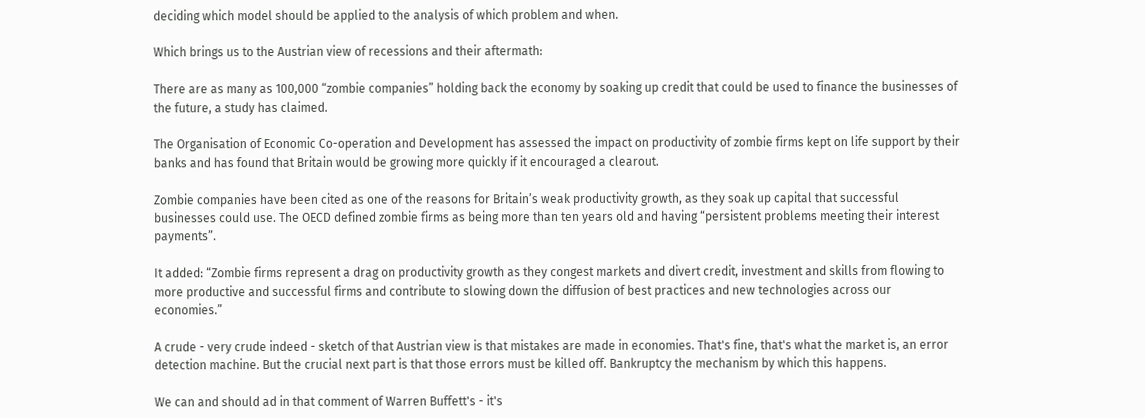deciding which model should be applied to the analysis of which problem and when.

Which brings us to the Austrian view of recessions and their aftermath:

There are as many as 100,000 “zombie companies” holding back the economy by soaking up credit that could be used to finance the businesses of the future, a study has claimed.

The Organisation of Economic Co-operation and Development has assessed the impact on productivity of zombie firms kept on life support by their banks and has found that Britain would be growing more quickly if it encouraged a clearout.

Zombie companies have been cited as one of the reasons for Britain’s weak productivity growth, as they soak up capital that successful businesses could use. The OECD defined zombie firms as being more than ten years old and having “persistent problems meeting their interest payments”.

It added: “Zombie firms represent a drag on productivity growth as they congest markets and divert credit, investment and skills from flowing to more productive and successful firms and contribute to slowing down the diffusion of best practices and new technologies across our economies.”

A crude - very crude indeed - sketch of that Austrian view is that mistakes are made in economies. That's fine, that's what the market is, an error detection machine. But the crucial next part is that those errors must be killed off. Bankruptcy the mechanism by which this happens.

We can and should ad in that comment of Warren Buffett's - it's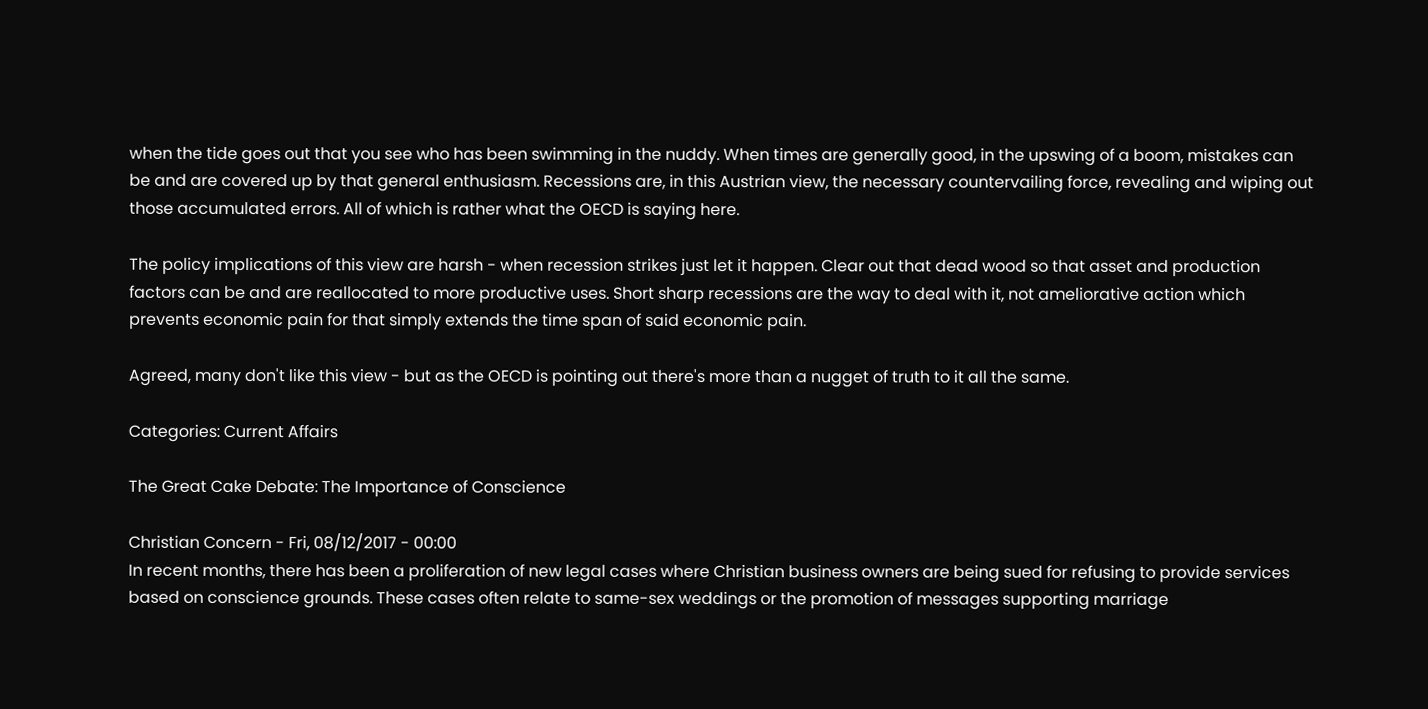when the tide goes out that you see who has been swimming in the nuddy. When times are generally good, in the upswing of a boom, mistakes can be and are covered up by that general enthusiasm. Recessions are, in this Austrian view, the necessary countervailing force, revealing and wiping out those accumulated errors. All of which is rather what the OECD is saying here.

The policy implications of this view are harsh - when recession strikes just let it happen. Clear out that dead wood so that asset and production factors can be and are reallocated to more productive uses. Short sharp recessions are the way to deal with it, not ameliorative action which prevents economic pain for that simply extends the time span of said economic pain.

Agreed, many don't like this view - but as the OECD is pointing out there's more than a nugget of truth to it all the same.

Categories: Current Affairs

The Great Cake Debate: The Importance of Conscience

Christian Concern - Fri, 08/12/2017 - 00:00
In recent months, there has been a proliferation of new legal cases where Christian business owners are being sued for refusing to provide services based on conscience grounds. These cases often relate to same-sex weddings or the promotion of messages supporting marriage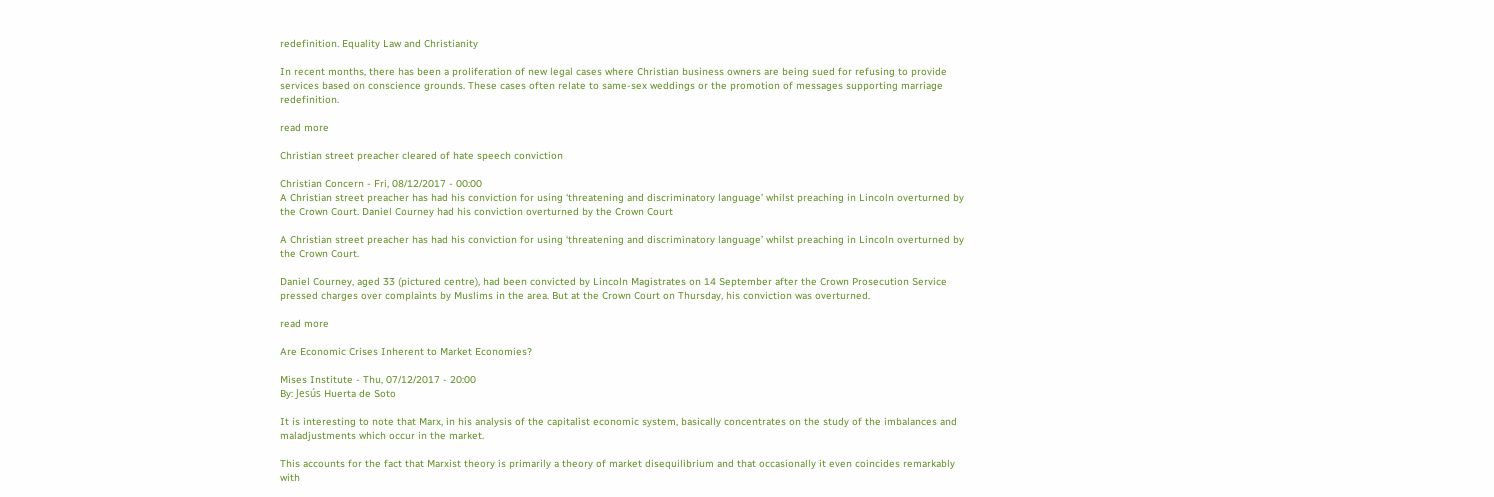redefinition. Equality Law and Christianity

In recent months, there has been a proliferation of new legal cases where Christian business owners are being sued for refusing to provide services based on conscience grounds. These cases often relate to same-sex weddings or the promotion of messages supporting marriage redefinition.

read more

Christian street preacher cleared of hate speech conviction

Christian Concern - Fri, 08/12/2017 - 00:00
A Christian street preacher has had his conviction for using ‘threatening and discriminatory language’ whilst preaching in Lincoln overturned by the Crown Court. Daniel Courney had his conviction overturned by the Crown Court

A Christian street preacher has had his conviction for using ‘threatening and discriminatory language’ whilst preaching in Lincoln overturned by the Crown Court.

Daniel Courney, aged 33 (pictured centre), had been convicted by Lincoln Magistrates on 14 September after the Crown Prosecution Service pressed charges over complaints by Muslims in the area. But at the Crown Court on Thursday, his conviction was overturned.

read more

Are Economic Crises Inherent to Market Economies?

Mises Institute - Thu, 07/12/2017 - 20:00
By: Jesús Huerta de Soto

It is interesting to note that Marx, in his analysis of the capitalist economic system, basically concentrates on the study of the imbalances and maladjustments which occur in the market.

This accounts for the fact that Marxist theory is primarily a theory of market disequilibrium and that occasionally it even coincides remarkably with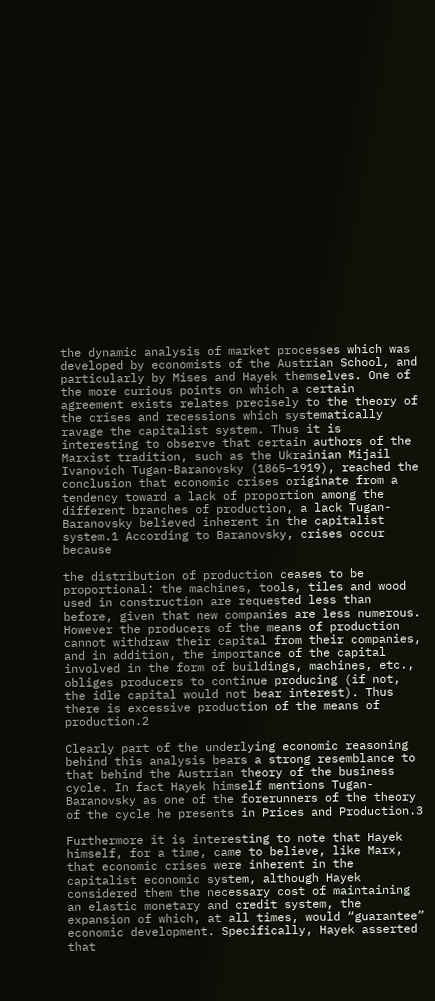the dynamic analysis of market processes which was developed by economists of the Austrian School, and particularly by Mises and Hayek themselves. One of the more curious points on which a certain agreement exists relates precisely to the theory of the crises and recessions which systematically ravage the capitalist system. Thus it is interesting to observe that certain authors of the Marxist tradition, such as the Ukrainian Mijail Ivanovich Tugan-Baranovsky (1865–1919), reached the conclusion that economic crises originate from a tendency toward a lack of proportion among the different branches of production, a lack Tugan-Baranovsky believed inherent in the capitalist system.1 According to Baranovsky, crises occur because

the distribution of production ceases to be proportional: the machines, tools, tiles and wood used in construction are requested less than before, given that new companies are less numerous. However the producers of the means of production cannot withdraw their capital from their companies, and in addition, the importance of the capital involved in the form of buildings, machines, etc., obliges producers to continue producing (if not, the idle capital would not bear interest). Thus there is excessive production of the means of production.2

Clearly part of the underlying economic reasoning behind this analysis bears a strong resemblance to that behind the Austrian theory of the business cycle. In fact Hayek himself mentions Tugan-Baranovsky as one of the forerunners of the theory of the cycle he presents in Prices and Production.3

Furthermore it is interesting to note that Hayek himself, for a time, came to believe, like Marx, that economic crises were inherent in the capitalist economic system, although Hayek considered them the necessary cost of maintaining an elastic monetary and credit system, the expansion of which, at all times, would “guarantee” economic development. Specifically, Hayek asserted that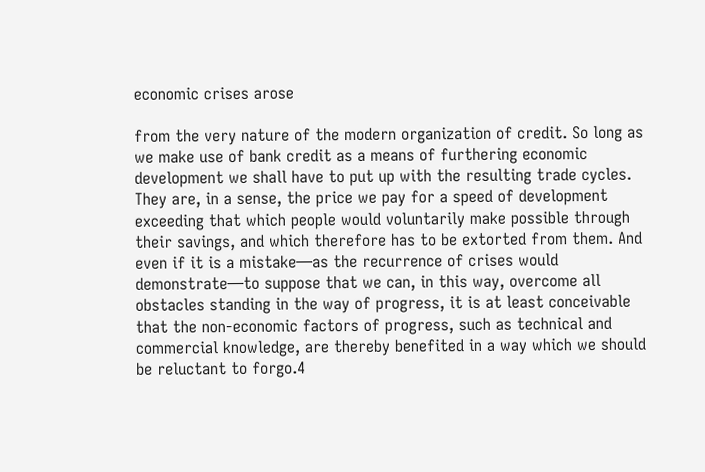economic crises arose

from the very nature of the modern organization of credit. So long as we make use of bank credit as a means of furthering economic development we shall have to put up with the resulting trade cycles. They are, in a sense, the price we pay for a speed of development exceeding that which people would voluntarily make possible through their savings, and which therefore has to be extorted from them. And even if it is a mistake—as the recurrence of crises would demonstrate—to suppose that we can, in this way, overcome all obstacles standing in the way of progress, it is at least conceivable that the non-economic factors of progress, such as technical and commercial knowledge, are thereby benefited in a way which we should be reluctant to forgo.4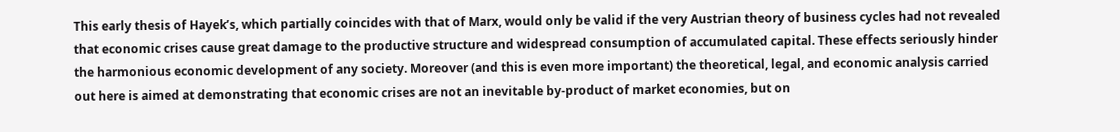This early thesis of Hayek’s, which partially coincides with that of Marx, would only be valid if the very Austrian theory of business cycles had not revealed that economic crises cause great damage to the productive structure and widespread consumption of accumulated capital. These effects seriously hinder the harmonious economic development of any society. Moreover (and this is even more important) the theoretical, legal, and economic analysis carried out here is aimed at demonstrating that economic crises are not an inevitable by-product of market economies, but on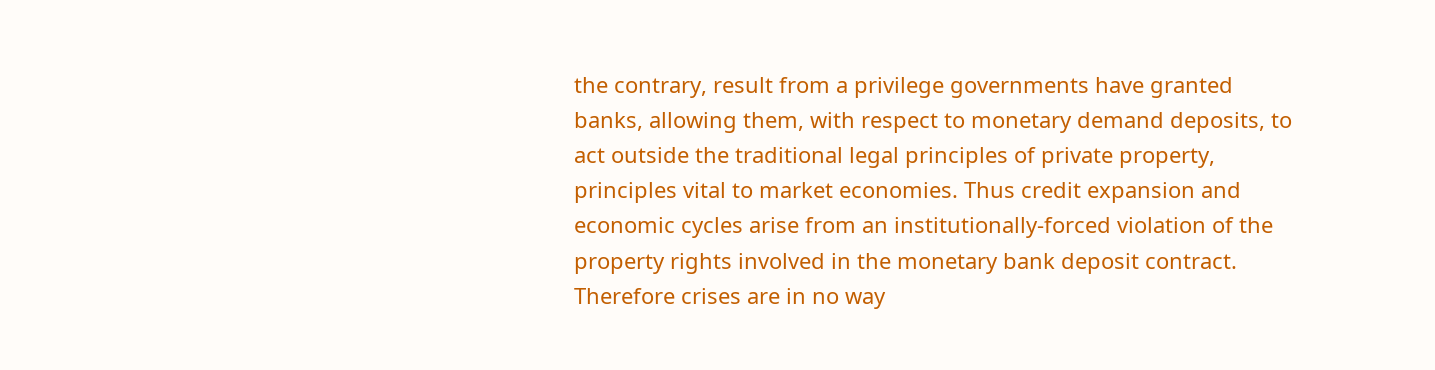the contrary, result from a privilege governments have granted banks, allowing them, with respect to monetary demand deposits, to act outside the traditional legal principles of private property, principles vital to market economies. Thus credit expansion and economic cycles arise from an institutionally-forced violation of the property rights involved in the monetary bank deposit contract. Therefore crises are in no way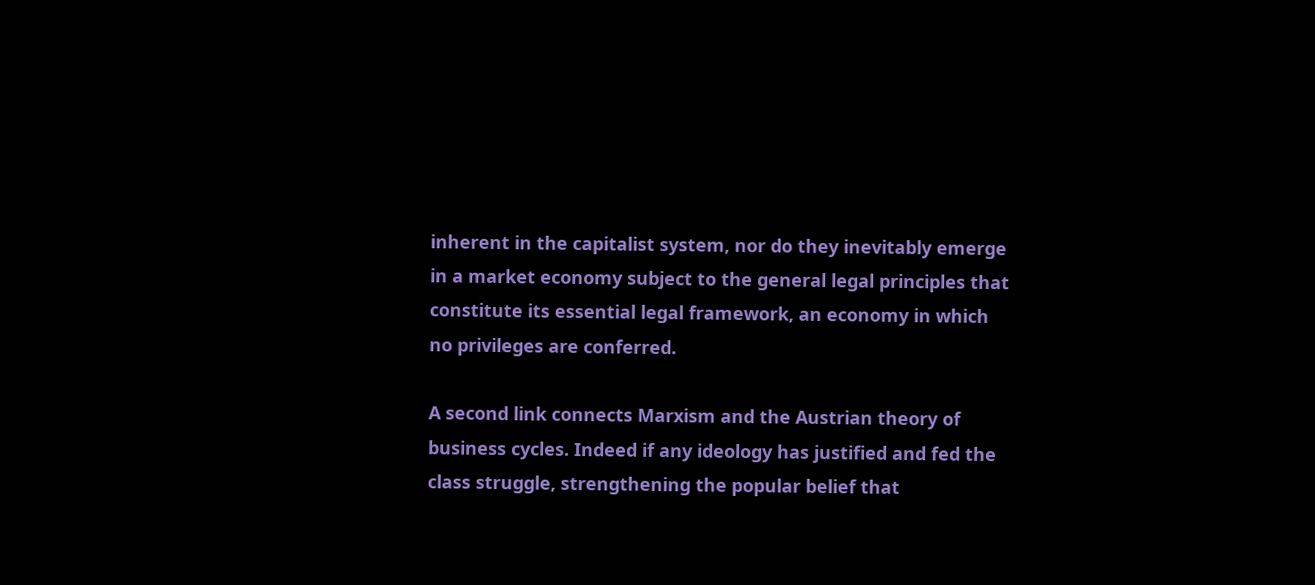inherent in the capitalist system, nor do they inevitably emerge in a market economy subject to the general legal principles that constitute its essential legal framework, an economy in which no privileges are conferred.

A second link connects Marxism and the Austrian theory of business cycles. Indeed if any ideology has justified and fed the class struggle, strengthening the popular belief that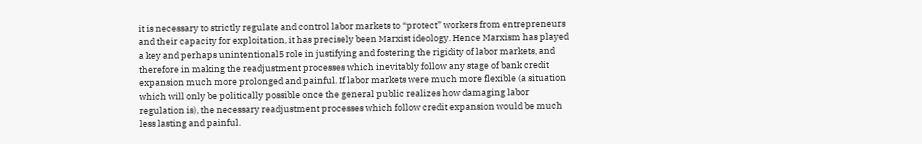it is necessary to strictly regulate and control labor markets to “protect” workers from entrepreneurs and their capacity for exploitation, it has precisely been Marxist ideology. Hence Marxism has played a key and perhaps unintentional5 role in justifying and fostering the rigidity of labor markets, and therefore in making the readjustment processes which inevitably follow any stage of bank credit expansion much more prolonged and painful. If labor markets were much more flexible (a situation which will only be politically possible once the general public realizes how damaging labor regulation is), the necessary readjustment processes which follow credit expansion would be much less lasting and painful.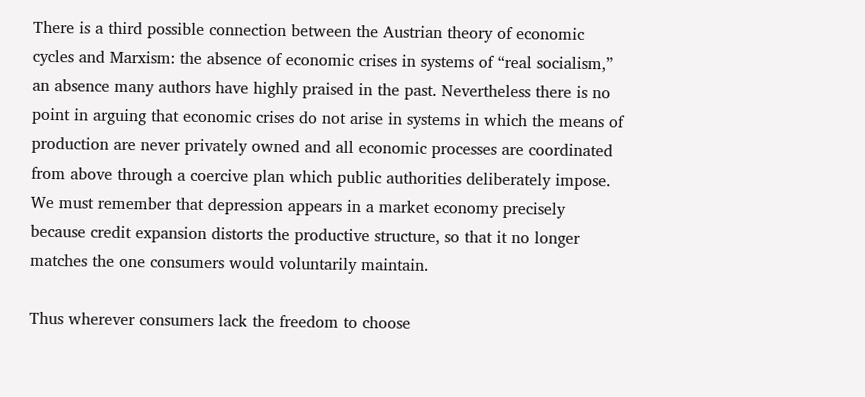There is a third possible connection between the Austrian theory of economic cycles and Marxism: the absence of economic crises in systems of “real socialism,” an absence many authors have highly praised in the past. Nevertheless there is no point in arguing that economic crises do not arise in systems in which the means of production are never privately owned and all economic processes are coordinated from above through a coercive plan which public authorities deliberately impose. We must remember that depression appears in a market economy precisely because credit expansion distorts the productive structure, so that it no longer matches the one consumers would voluntarily maintain.

Thus wherever consumers lack the freedom to choose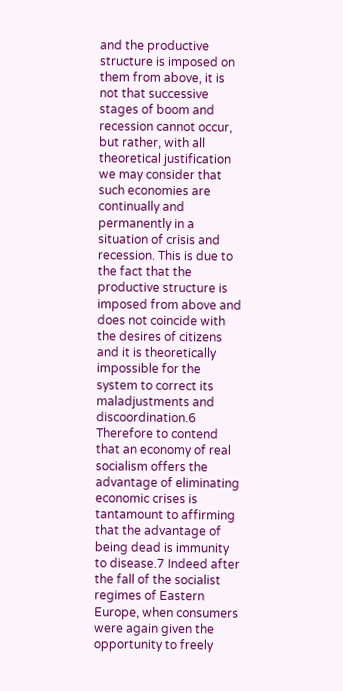and the productive structure is imposed on them from above, it is not that successive stages of boom and recession cannot occur, but rather, with all theoretical justification we may consider that such economies are continually and permanently in a situation of crisis and recession. This is due to the fact that the productive structure is imposed from above and does not coincide with the desires of citizens and it is theoretically impossible for the system to correct its maladjustments and discoordination.6 Therefore to contend that an economy of real socialism offers the advantage of eliminating economic crises is tantamount to affirming that the advantage of being dead is immunity to disease.7 Indeed after the fall of the socialist regimes of Eastern Europe, when consumers were again given the opportunity to freely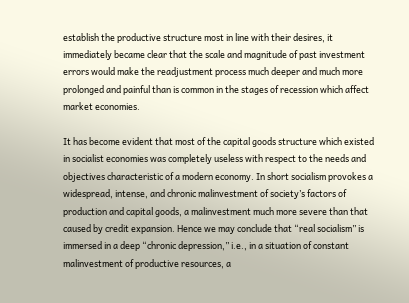establish the productive structure most in line with their desires, it immediately became clear that the scale and magnitude of past investment errors would make the readjustment process much deeper and much more prolonged and painful than is common in the stages of recession which affect market economies.

It has become evident that most of the capital goods structure which existed in socialist economies was completely useless with respect to the needs and objectives characteristic of a modern economy. In short socialism provokes a widespread, intense, and chronic malinvestment of society’s factors of production and capital goods, a malinvestment much more severe than that caused by credit expansion. Hence we may conclude that “real socialism” is immersed in a deep “chronic depression,” i.e., in a situation of constant malinvestment of productive resources, a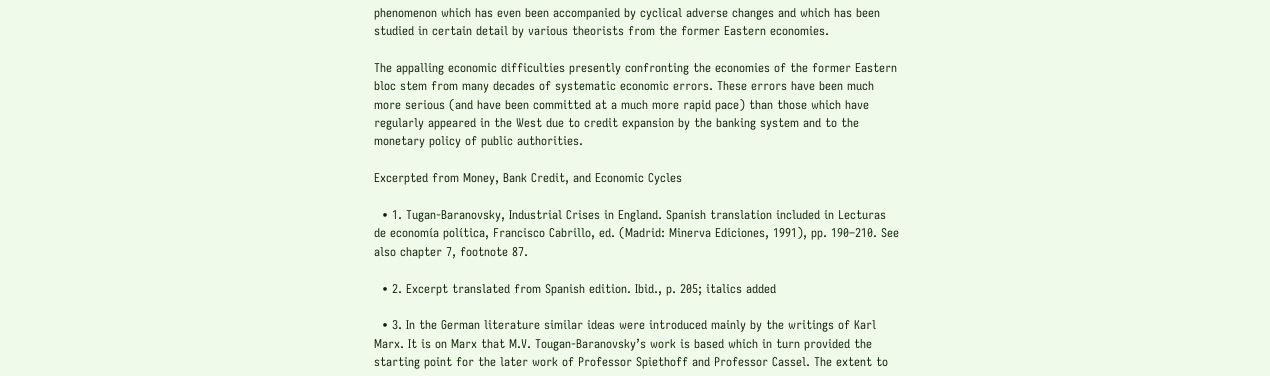phenomenon which has even been accompanied by cyclical adverse changes and which has been studied in certain detail by various theorists from the former Eastern economies.

The appalling economic difficulties presently confronting the economies of the former Eastern bloc stem from many decades of systematic economic errors. These errors have been much more serious (and have been committed at a much more rapid pace) than those which have regularly appeared in the West due to credit expansion by the banking system and to the monetary policy of public authorities.

Excerpted from Money, Bank Credit, and Economic Cycles

  • 1. Tugan-Baranovsky, Industrial Crises in England. Spanish translation included in Lecturas de economía política, Francisco Cabrillo, ed. (Madrid: Minerva Ediciones, 1991), pp. 190–210. See also chapter 7, footnote 87.

  • 2. Excerpt translated from Spanish edition. Ibid., p. 205; italics added

  • 3. In the German literature similar ideas were introduced mainly by the writings of Karl Marx. It is on Marx that M.V. Tougan-Baranovsky’s work is based which in turn provided the starting point for the later work of Professor Spiethoff and Professor Cassel. The extent to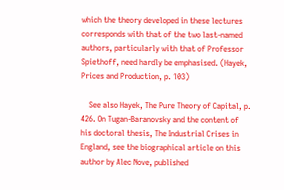which the theory developed in these lectures corresponds with that of the two last-named authors, particularly with that of Professor Spiethoff, need hardly be emphasised. (Hayek, Prices and Production, p. 103)

    See also Hayek, The Pure Theory of Capital, p. 426. On Tugan-Baranovsky and the content of his doctoral thesis, The Industrial Crises in England, see the biographical article on this author by Alec Nove, published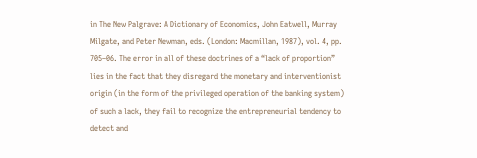in The New Palgrave: A Dictionary of Economics, John Eatwell, Murray Milgate, and Peter Newman, eds. (London: Macmillan, 1987), vol. 4, pp. 705–06. The error in all of these doctrines of a “lack of proportion” lies in the fact that they disregard the monetary and interventionist origin (in the form of the privileged operation of the banking system) of such a lack, they fail to recognize the entrepreneurial tendency to detect and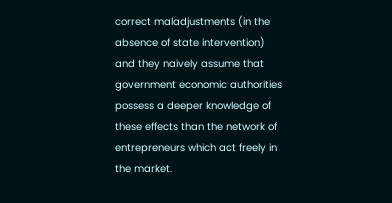correct maladjustments (in the absence of state intervention) and they naively assume that government economic authorities possess a deeper knowledge of these effects than the network of entrepreneurs which act freely in the market.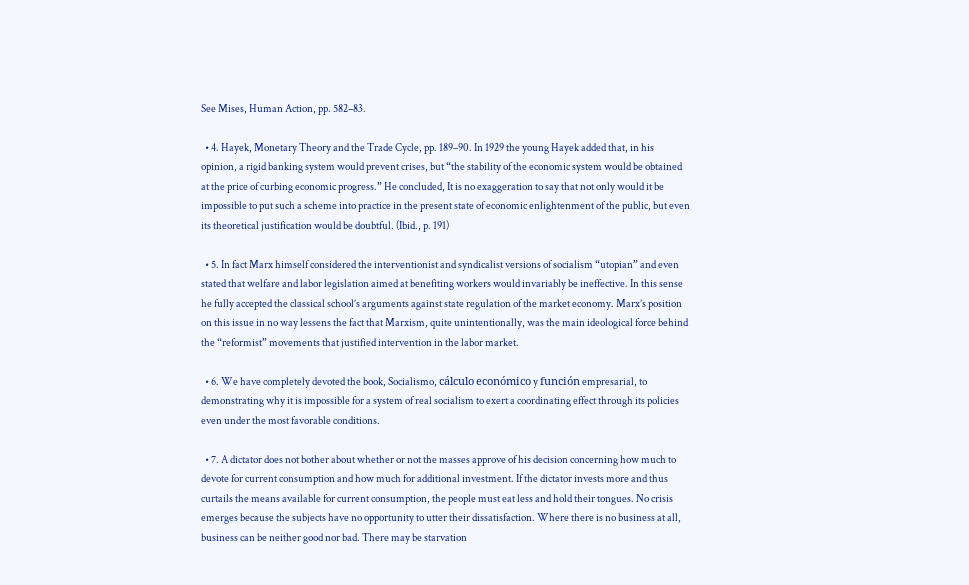See Mises, Human Action, pp. 582–83.

  • 4. Hayek, Monetary Theory and the Trade Cycle, pp. 189–90. In 1929 the young Hayek added that, in his opinion, a rigid banking system would prevent crises, but “the stability of the economic system would be obtained at the price of curbing economic progress.” He concluded, It is no exaggeration to say that not only would it be impossible to put such a scheme into practice in the present state of economic enlightenment of the public, but even its theoretical justification would be doubtful. (Ibid., p. 191)

  • 5. In fact Marx himself considered the interventionist and syndicalist versions of socialism “utopian” and even stated that welfare and labor legislation aimed at benefiting workers would invariably be ineffective. In this sense he fully accepted the classical school’s arguments against state regulation of the market economy. Marx’s position on this issue in no way lessens the fact that Marxism, quite unintentionally, was the main ideological force behind the “reformist” movements that justified intervention in the labor market.

  • 6. We have completely devoted the book, Socialismo, cálculo económico y función empresarial, to demonstrating why it is impossible for a system of real socialism to exert a coordinating effect through its policies even under the most favorable conditions.

  • 7. A dictator does not bother about whether or not the masses approve of his decision concerning how much to devote for current consumption and how much for additional investment. If the dictator invests more and thus curtails the means available for current consumption, the people must eat less and hold their tongues. No crisis emerges because the subjects have no opportunity to utter their dissatisfaction. Where there is no business at all, business can be neither good nor bad. There may be starvation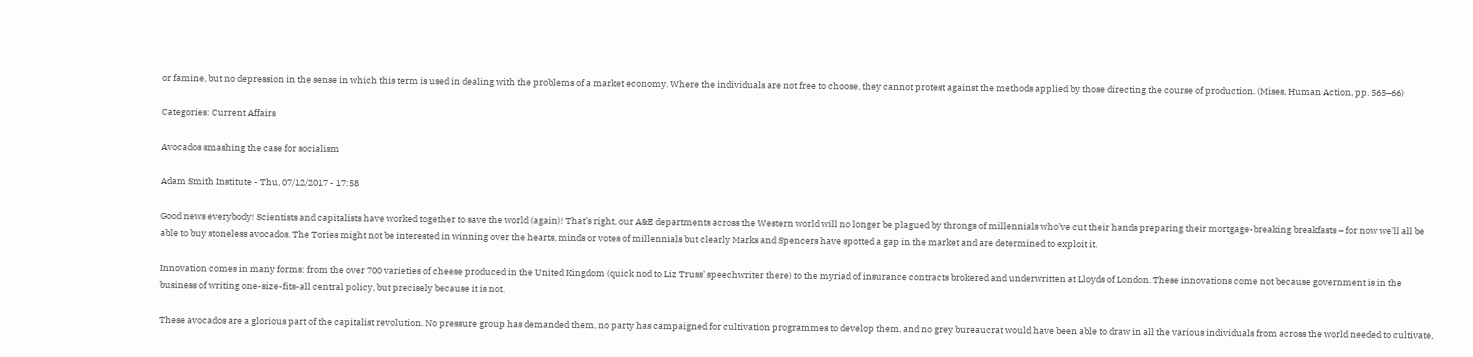or famine, but no depression in the sense in which this term is used in dealing with the problems of a market economy. Where the individuals are not free to choose, they cannot protest against the methods applied by those directing the course of production. (Mises, Human Action, pp. 565–66)

Categories: Current Affairs

Avocados smashing the case for socialism

Adam Smith Institute - Thu, 07/12/2017 - 17:58

Good news everybody! Scientists and capitalists have worked together to save the world (again)! That’s right, our A&E departments across the Western world will no longer be plagued by throngs of millennials who’ve cut their hands preparing their mortgage-breaking breakfasts – for now we'll all be able to buy stoneless avocados. The Tories might not be interested in winning over the hearts, minds or votes of millennials but clearly Marks and Spencers have spotted a gap in the market and are determined to exploit it.

Innovation comes in many forms: from the over 700 varieties of cheese produced in the United Kingdom (quick nod to Liz Truss’ speechwriter there) to the myriad of insurance contracts brokered and underwritten at Lloyds of London. These innovations come not because government is in the business of writing one-size-fits-all central policy, but precisely because it is not.

These avocados are a glorious part of the capitalist revolution. No pressure group has demanded them, no party has campaigned for cultivation programmes to develop them, and no grey bureaucrat would have been able to draw in all the various individuals from across the world needed to cultivate,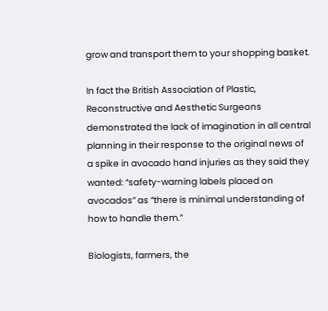grow and transport them to your shopping basket.

In fact the British Association of Plastic, Reconstructive and Aesthetic Surgeons demonstrated the lack of imagination in all central planning in their response to the original news of a spike in avocado hand injuries as they said they wanted: “safety-warning labels placed on avocados” as “there is minimal understanding of how to handle them.”

Biologists, farmers, the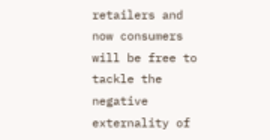retailers and now consumers will be free to tackle the negative externality of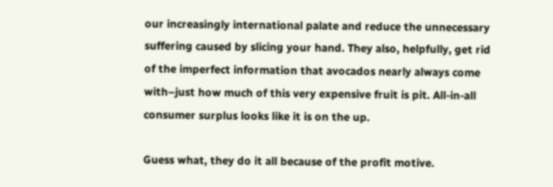our increasingly international palate and reduce the unnecessary suffering caused by slicing your hand. They also, helpfully, get rid of the imperfect information that avocados nearly always come with–just how much of this very expensive fruit is pit. All-in-all consumer surplus looks like it is on the up.

Guess what, they do it all because of the profit motive.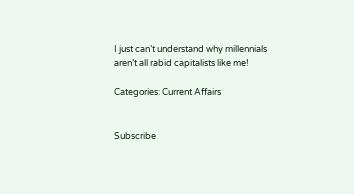I just can’t understand why millennials aren’t all rabid capitalists like me!

Categories: Current Affairs


Subscribe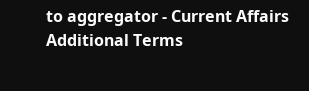to aggregator - Current Affairs
Additional Terms